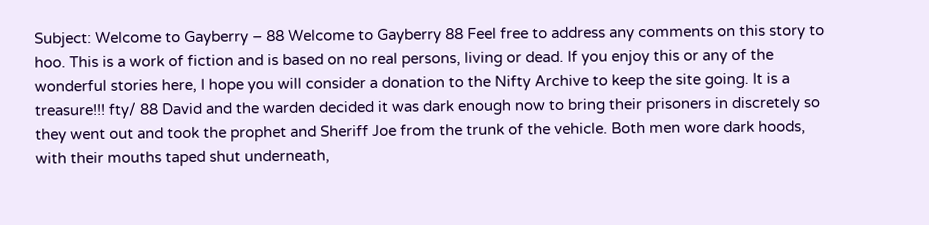Subject: Welcome to Gayberry – 88 Welcome to Gayberry 88 Feel free to address any comments on this story to hoo. This is a work of fiction and is based on no real persons, living or dead. If you enjoy this or any of the wonderful stories here, I hope you will consider a donation to the Nifty Archive to keep the site going. It is a treasure!!! fty/ 88 David and the warden decided it was dark enough now to bring their prisoners in discretely so they went out and took the prophet and Sheriff Joe from the trunk of the vehicle. Both men wore dark hoods, with their mouths taped shut underneath,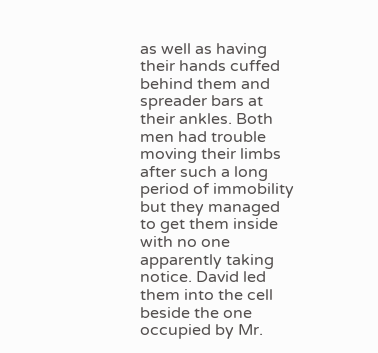as well as having their hands cuffed behind them and spreader bars at their ankles. Both men had trouble moving their limbs after such a long period of immobility but they managed to get them inside with no one apparently taking notice. David led them into the cell beside the one occupied by Mr.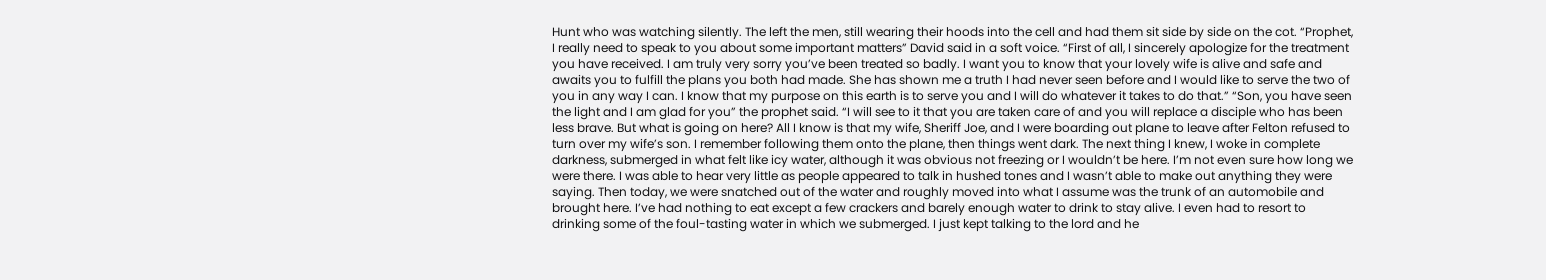Hunt who was watching silently. The left the men, still wearing their hoods into the cell and had them sit side by side on the cot. “Prophet, I really need to speak to you about some important matters” David said in a soft voice. “First of all, I sincerely apologize for the treatment you have received. I am truly very sorry you’ve been treated so badly. I want you to know that your lovely wife is alive and safe and awaits you to fulfill the plans you both had made. She has shown me a truth I had never seen before and I would like to serve the two of you in any way I can. I know that my purpose on this earth is to serve you and I will do whatever it takes to do that.” “Son, you have seen the light and I am glad for you” the prophet said. “I will see to it that you are taken care of and you will replace a disciple who has been less brave. But what is going on here? All I know is that my wife, Sheriff Joe, and I were boarding out plane to leave after Felton refused to turn over my wife’s son. I remember following them onto the plane, then things went dark. The next thing I knew, I woke in complete darkness, submerged in what felt like icy water, although it was obvious not freezing or I wouldn’t be here. I’m not even sure how long we were there. I was able to hear very little as people appeared to talk in hushed tones and I wasn’t able to make out anything they were saying. Then today, we were snatched out of the water and roughly moved into what I assume was the trunk of an automobile and brought here. I’ve had nothing to eat except a few crackers and barely enough water to drink to stay alive. I even had to resort to drinking some of the foul-tasting water in which we submerged. I just kept talking to the lord and he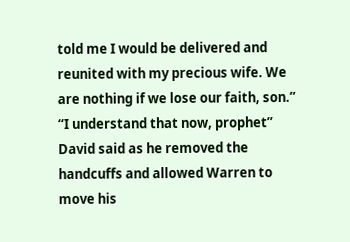told me I would be delivered and reunited with my precious wife. We are nothing if we lose our faith, son.” “I understand that now, prophet” David said as he removed the handcuffs and allowed Warren to move his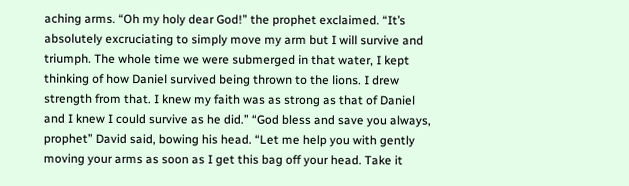aching arms. “Oh my holy dear God!” the prophet exclaimed. “It’s absolutely excruciating to simply move my arm but I will survive and triumph. The whole time we were submerged in that water, I kept thinking of how Daniel survived being thrown to the lions. I drew strength from that. I knew my faith was as strong as that of Daniel and I knew I could survive as he did.” “God bless and save you always, prophet” David said, bowing his head. “Let me help you with gently moving your arms as soon as I get this bag off your head. Take it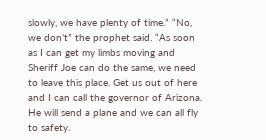slowly, we have plenty of time.” “No, we don’t” the prophet said. “As soon as I can get my limbs moving and Sheriff Joe can do the same, we need to leave this place. Get us out of here and I can call the governor of Arizona. He will send a plane and we can all fly to safety.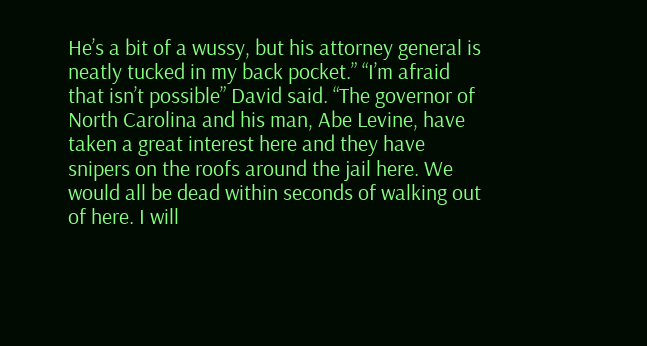He’s a bit of a wussy, but his attorney general is neatly tucked in my back pocket.” “I’m afraid that isn’t possible” David said. “The governor of North Carolina and his man, Abe Levine, have taken a great interest here and they have snipers on the roofs around the jail here. We would all be dead within seconds of walking out of here. I will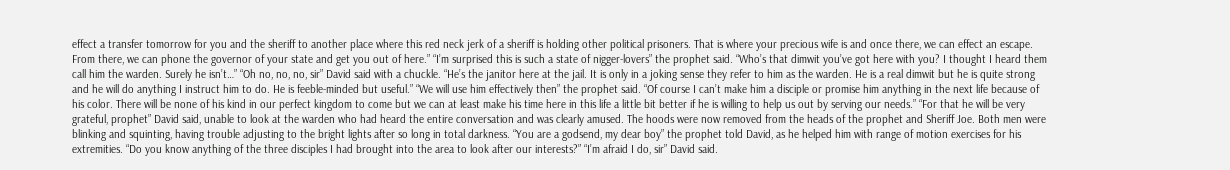effect a transfer tomorrow for you and the sheriff to another place where this red neck jerk of a sheriff is holding other political prisoners. That is where your precious wife is and once there, we can effect an escape. From there, we can phone the governor of your state and get you out of here.” “I’m surprised this is such a state of nigger-lovers” the prophet said. “Who’s that dimwit you’ve got here with you? I thought I heard them call him the warden. Surely he isn’t…” “Oh no, no, no, sir” David said with a chuckle. “He’s the janitor here at the jail. It is only in a joking sense they refer to him as the warden. He is a real dimwit but he is quite strong and he will do anything I instruct him to do. He is feeble-minded but useful.” “We will use him effectively then” the prophet said. “Of course I can’t make him a disciple or promise him anything in the next life because of his color. There will be none of his kind in our perfect kingdom to come but we can at least make his time here in this life a little bit better if he is willing to help us out by serving our needs.” “For that he will be very grateful, prophet” David said, unable to look at the warden who had heard the entire conversation and was clearly amused. The hoods were now removed from the heads of the prophet and Sheriff Joe. Both men were blinking and squinting, having trouble adjusting to the bright lights after so long in total darkness. “You are a godsend, my dear boy” the prophet told David, as he helped him with range of motion exercises for his extremities. “Do you know anything of the three disciples I had brought into the area to look after our interests?” “I’m afraid I do, sir” David said.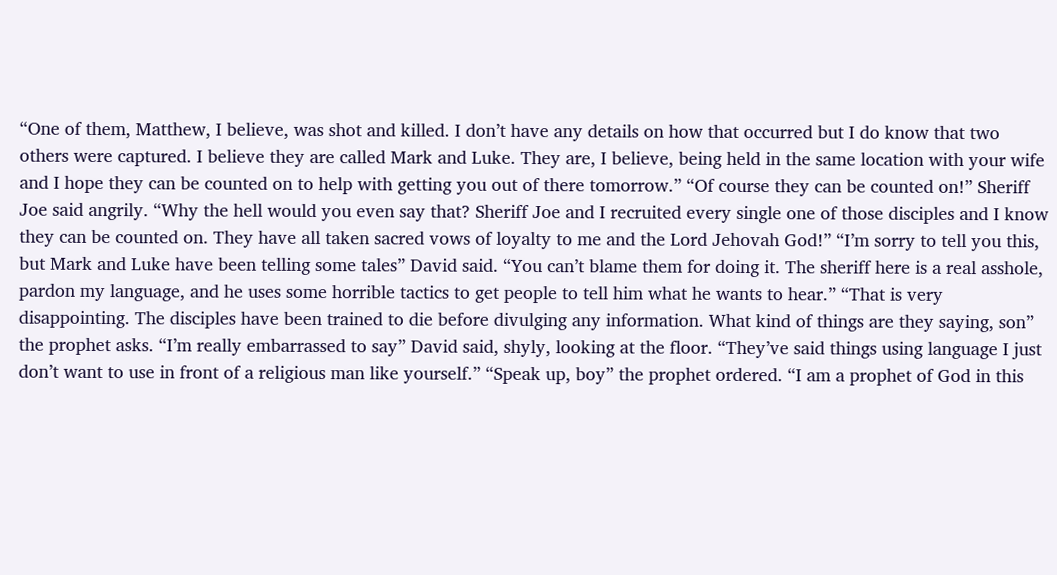“One of them, Matthew, I believe, was shot and killed. I don’t have any details on how that occurred but I do know that two others were captured. I believe they are called Mark and Luke. They are, I believe, being held in the same location with your wife and I hope they can be counted on to help with getting you out of there tomorrow.” “Of course they can be counted on!” Sheriff Joe said angrily. “Why the hell would you even say that? Sheriff Joe and I recruited every single one of those disciples and I know they can be counted on. They have all taken sacred vows of loyalty to me and the Lord Jehovah God!” “I’m sorry to tell you this, but Mark and Luke have been telling some tales” David said. “You can’t blame them for doing it. The sheriff here is a real asshole, pardon my language, and he uses some horrible tactics to get people to tell him what he wants to hear.” “That is very disappointing. The disciples have been trained to die before divulging any information. What kind of things are they saying, son” the prophet asks. “I’m really embarrassed to say” David said, shyly, looking at the floor. “They’ve said things using language I just don’t want to use in front of a religious man like yourself.” “Speak up, boy” the prophet ordered. “I am a prophet of God in this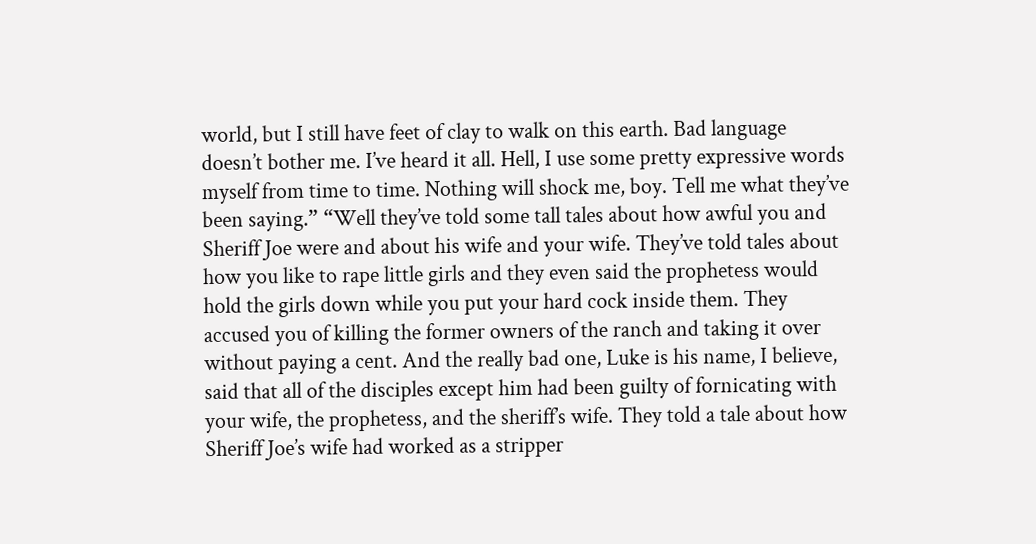world, but I still have feet of clay to walk on this earth. Bad language doesn’t bother me. I’ve heard it all. Hell, I use some pretty expressive words myself from time to time. Nothing will shock me, boy. Tell me what they’ve been saying.” “Well they’ve told some tall tales about how awful you and Sheriff Joe were and about his wife and your wife. They’ve told tales about how you like to rape little girls and they even said the prophetess would hold the girls down while you put your hard cock inside them. They accused you of killing the former owners of the ranch and taking it over without paying a cent. And the really bad one, Luke is his name, I believe, said that all of the disciples except him had been guilty of fornicating with your wife, the prophetess, and the sheriff’s wife. They told a tale about how Sheriff Joe’s wife had worked as a stripper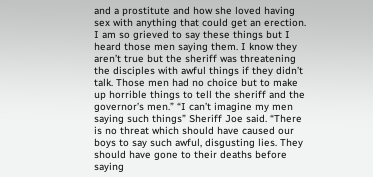and a prostitute and how she loved having sex with anything that could get an erection. I am so grieved to say these things but I heard those men saying them. I know they aren’t true but the sheriff was threatening the disciples with awful things if they didn’t talk. Those men had no choice but to make up horrible things to tell the sheriff and the governor’s men.” “I can’t imagine my men saying such things” Sheriff Joe said. “There is no threat which should have caused our boys to say such awful, disgusting lies. They should have gone to their deaths before saying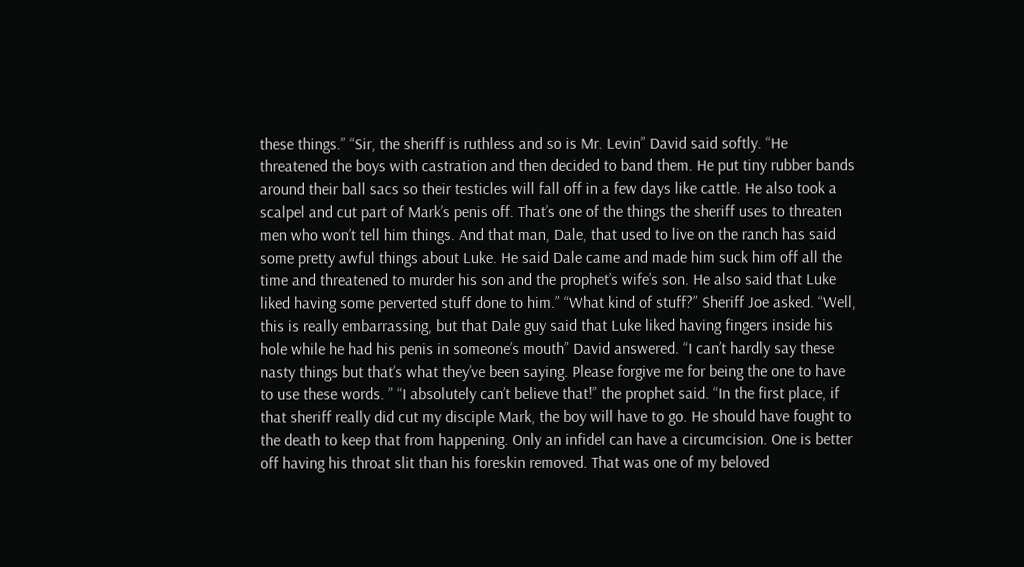these things.” “Sir, the sheriff is ruthless and so is Mr. Levin” David said softly. “He threatened the boys with castration and then decided to band them. He put tiny rubber bands around their ball sacs so their testicles will fall off in a few days like cattle. He also took a scalpel and cut part of Mark’s penis off. That’s one of the things the sheriff uses to threaten men who won’t tell him things. And that man, Dale, that used to live on the ranch has said some pretty awful things about Luke. He said Dale came and made him suck him off all the time and threatened to murder his son and the prophet’s wife’s son. He also said that Luke liked having some perverted stuff done to him.” “What kind of stuff?” Sheriff Joe asked. “Well, this is really embarrassing, but that Dale guy said that Luke liked having fingers inside his hole while he had his penis in someone’s mouth” David answered. “I can’t hardly say these nasty things but that’s what they’ve been saying. Please forgive me for being the one to have to use these words. ” “I absolutely can’t believe that!” the prophet said. “In the first place, if that sheriff really did cut my disciple Mark, the boy will have to go. He should have fought to the death to keep that from happening. Only an infidel can have a circumcision. One is better off having his throat slit than his foreskin removed. That was one of my beloved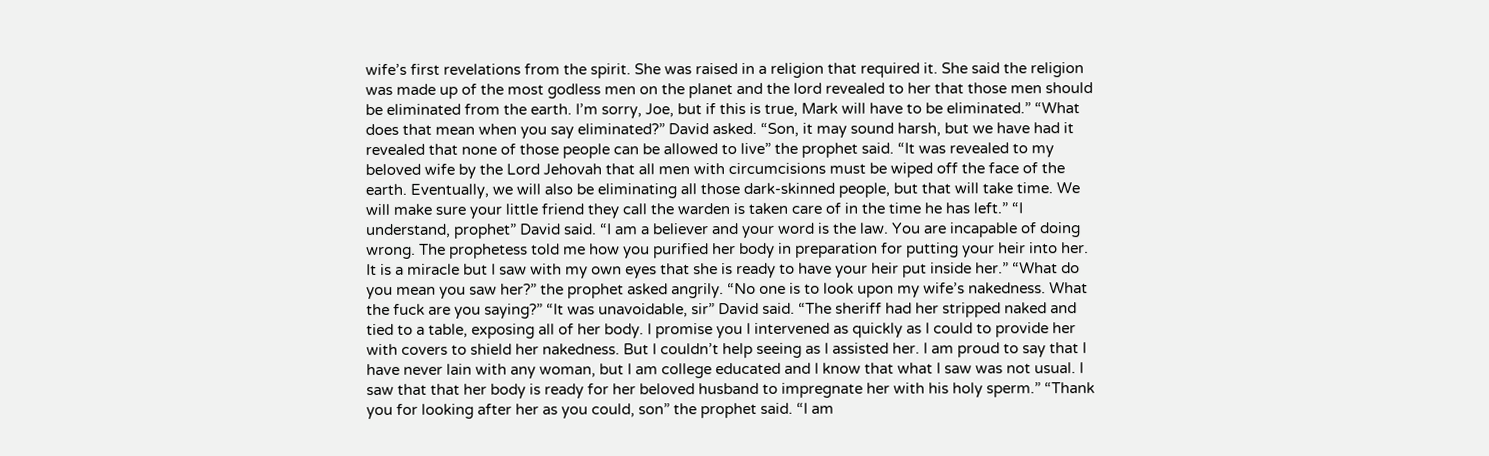wife’s first revelations from the spirit. She was raised in a religion that required it. She said the religion was made up of the most godless men on the planet and the lord revealed to her that those men should be eliminated from the earth. I’m sorry, Joe, but if this is true, Mark will have to be eliminated.” “What does that mean when you say eliminated?” David asked. “Son, it may sound harsh, but we have had it revealed that none of those people can be allowed to live” the prophet said. “It was revealed to my beloved wife by the Lord Jehovah that all men with circumcisions must be wiped off the face of the earth. Eventually, we will also be eliminating all those dark-skinned people, but that will take time. We will make sure your little friend they call the warden is taken care of in the time he has left.” “I understand, prophet” David said. “I am a believer and your word is the law. You are incapable of doing wrong. The prophetess told me how you purified her body in preparation for putting your heir into her. It is a miracle but I saw with my own eyes that she is ready to have your heir put inside her.” “What do you mean you saw her?” the prophet asked angrily. “No one is to look upon my wife’s nakedness. What the fuck are you saying?” “It was unavoidable, sir” David said. “The sheriff had her stripped naked and tied to a table, exposing all of her body. I promise you I intervened as quickly as I could to provide her with covers to shield her nakedness. But I couldn’t help seeing as I assisted her. I am proud to say that I have never lain with any woman, but I am college educated and I know that what I saw was not usual. I saw that that her body is ready for her beloved husband to impregnate her with his holy sperm.” “Thank you for looking after her as you could, son” the prophet said. “I am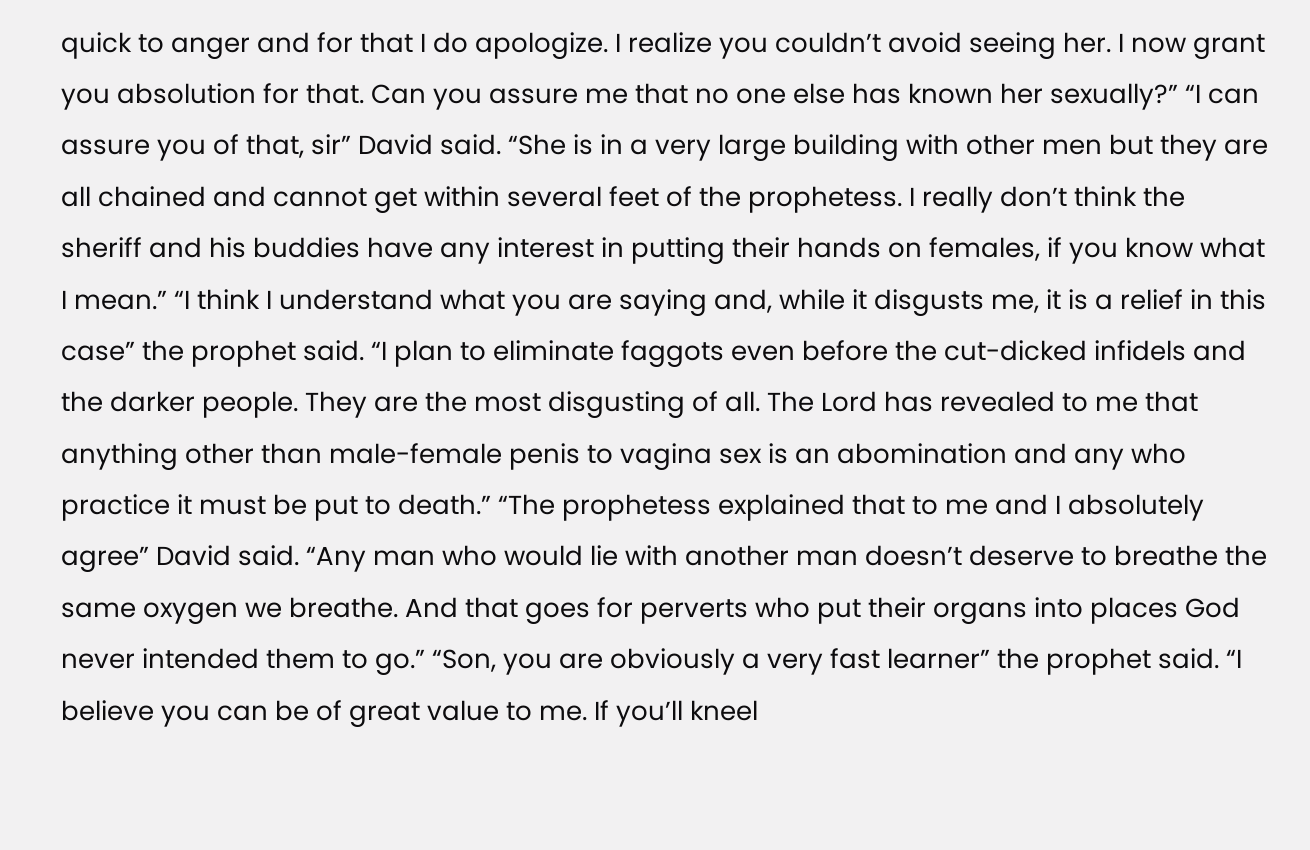quick to anger and for that I do apologize. I realize you couldn’t avoid seeing her. I now grant you absolution for that. Can you assure me that no one else has known her sexually?” “I can assure you of that, sir” David said. “She is in a very large building with other men but they are all chained and cannot get within several feet of the prophetess. I really don’t think the sheriff and his buddies have any interest in putting their hands on females, if you know what I mean.” “I think I understand what you are saying and, while it disgusts me, it is a relief in this case” the prophet said. “I plan to eliminate faggots even before the cut-dicked infidels and the darker people. They are the most disgusting of all. The Lord has revealed to me that anything other than male-female penis to vagina sex is an abomination and any who practice it must be put to death.” “The prophetess explained that to me and I absolutely agree” David said. “Any man who would lie with another man doesn’t deserve to breathe the same oxygen we breathe. And that goes for perverts who put their organs into places God never intended them to go.” “Son, you are obviously a very fast learner” the prophet said. “I believe you can be of great value to me. If you’ll kneel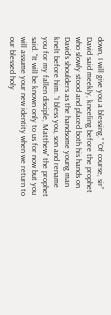down, I will give you a blessing.” “Of course, sir” David said meekly, kneeling before the prophet who slowly stood and placed both his hands on David’s shoulders as the handsome young man knelt before him. “I bless you, son and rename you for my fallen disciple, Matthew” the prophet said. “It will be known only to us for now but you will assume your new identity when we return to our blessed holy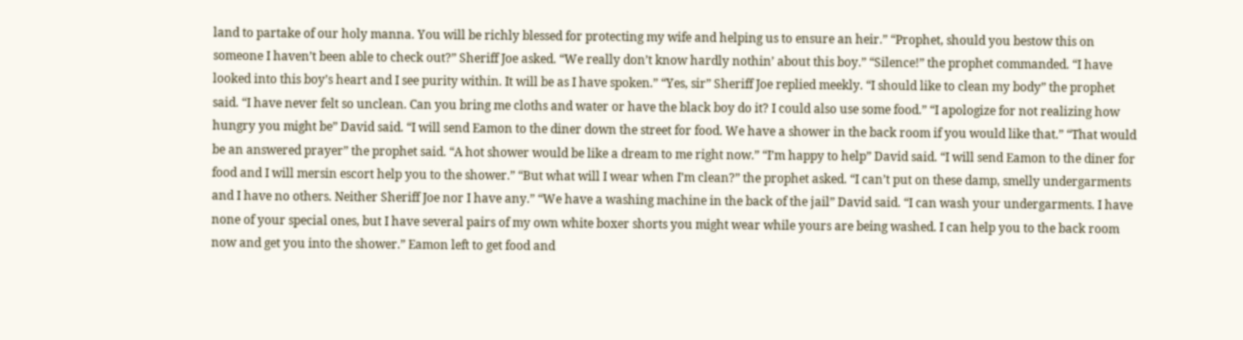land to partake of our holy manna. You will be richly blessed for protecting my wife and helping us to ensure an heir.” “Prophet, should you bestow this on someone I haven’t been able to check out?” Sheriff Joe asked. “We really don’t know hardly nothin’ about this boy.” “Silence!” the prophet commanded. “I have looked into this boy’s heart and I see purity within. It will be as I have spoken.” “Yes, sir” Sheriff Joe replied meekly. “I should like to clean my body” the prophet said. “I have never felt so unclean. Can you bring me cloths and water or have the black boy do it? I could also use some food.” “I apologize for not realizing how hungry you might be” David said. “I will send Eamon to the diner down the street for food. We have a shower in the back room if you would like that.” “That would be an answered prayer” the prophet said. “A hot shower would be like a dream to me right now.” “I’m happy to help” David said. “I will send Eamon to the diner for food and I will mersin escort help you to the shower.” “But what will I wear when I’m clean?” the prophet asked. “I can’t put on these damp, smelly undergarments and I have no others. Neither Sheriff Joe nor I have any.” “We have a washing machine in the back of the jail” David said. “I can wash your undergarments. I have none of your special ones, but I have several pairs of my own white boxer shorts you might wear while yours are being washed. I can help you to the back room now and get you into the shower.” Eamon left to get food and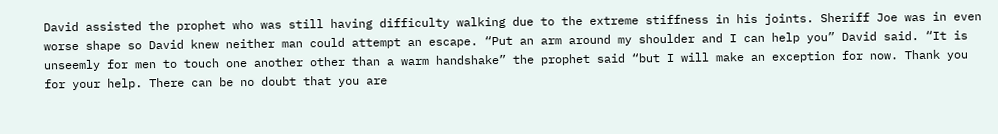David assisted the prophet who was still having difficulty walking due to the extreme stiffness in his joints. Sheriff Joe was in even worse shape so David knew neither man could attempt an escape. “Put an arm around my shoulder and I can help you” David said. “It is unseemly for men to touch one another other than a warm handshake” the prophet said “but I will make an exception for now. Thank you for your help. There can be no doubt that you are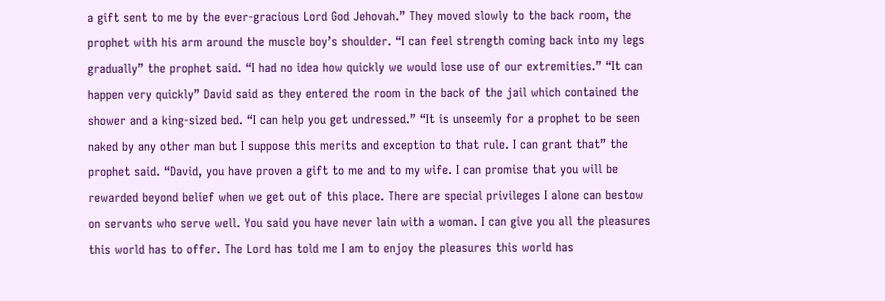a gift sent to me by the ever-gracious Lord God Jehovah.” They moved slowly to the back room, the prophet with his arm around the muscle boy’s shoulder. “I can feel strength coming back into my legs gradually” the prophet said. “I had no idea how quickly we would lose use of our extremities.” “It can happen very quickly” David said as they entered the room in the back of the jail which contained the shower and a king-sized bed. “I can help you get undressed.” “It is unseemly for a prophet to be seen naked by any other man but I suppose this merits and exception to that rule. I can grant that” the prophet said. “David, you have proven a gift to me and to my wife. I can promise that you will be rewarded beyond belief when we get out of this place. There are special privileges I alone can bestow on servants who serve well. You said you have never lain with a woman. I can give you all the pleasures this world has to offer. The Lord has told me I am to enjoy the pleasures this world has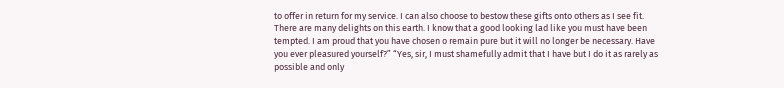to offer in return for my service. I can also choose to bestow these gifts onto others as I see fit. There are many delights on this earth. I know that a good looking lad like you must have been tempted. I am proud that you have chosen o remain pure but it will no longer be necessary. Have you ever pleasured yourself?” “Yes, sir, I must shamefully admit that I have but I do it as rarely as possible and only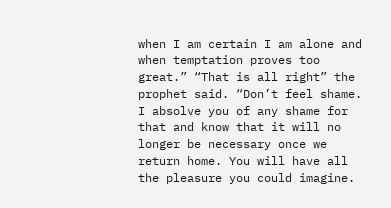when I am certain I am alone and when temptation proves too great.” “That is all right” the prophet said. “Don’t feel shame. I absolve you of any shame for that and know that it will no longer be necessary once we return home. You will have all the pleasure you could imagine.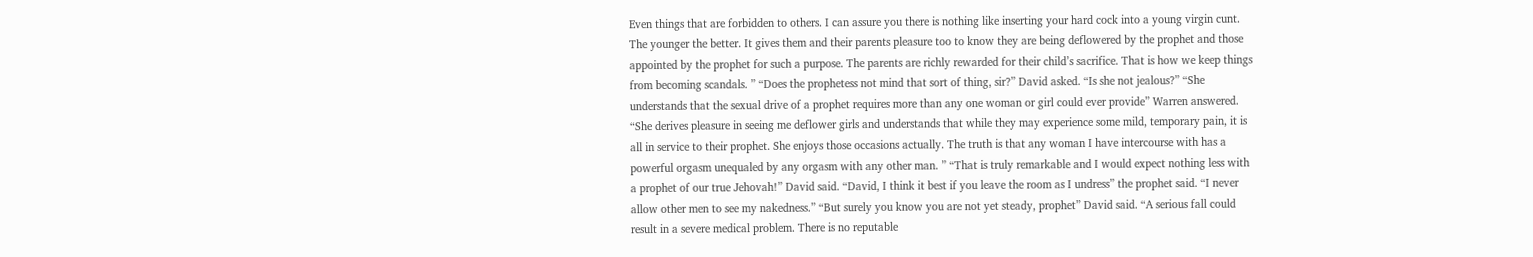Even things that are forbidden to others. I can assure you there is nothing like inserting your hard cock into a young virgin cunt. The younger the better. It gives them and their parents pleasure too to know they are being deflowered by the prophet and those appointed by the prophet for such a purpose. The parents are richly rewarded for their child’s sacrifice. That is how we keep things from becoming scandals. ” “Does the prophetess not mind that sort of thing, sir?” David asked. “Is she not jealous?” “She understands that the sexual drive of a prophet requires more than any one woman or girl could ever provide” Warren answered. “She derives pleasure in seeing me deflower girls and understands that while they may experience some mild, temporary pain, it is all in service to their prophet. She enjoys those occasions actually. The truth is that any woman I have intercourse with has a powerful orgasm unequaled by any orgasm with any other man. ” “That is truly remarkable and I would expect nothing less with a prophet of our true Jehovah!” David said. “David, I think it best if you leave the room as I undress” the prophet said. “I never allow other men to see my nakedness.” “But surely you know you are not yet steady, prophet” David said. “A serious fall could result in a severe medical problem. There is no reputable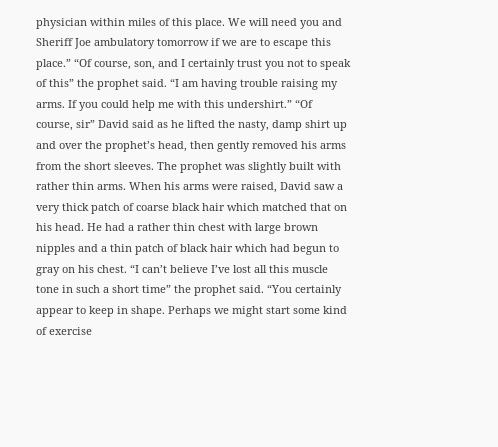physician within miles of this place. We will need you and Sheriff Joe ambulatory tomorrow if we are to escape this place.” “Of course, son, and I certainly trust you not to speak of this” the prophet said. “I am having trouble raising my arms. If you could help me with this undershirt.” “Of course, sir” David said as he lifted the nasty, damp shirt up and over the prophet’s head, then gently removed his arms from the short sleeves. The prophet was slightly built with rather thin arms. When his arms were raised, David saw a very thick patch of coarse black hair which matched that on his head. He had a rather thin chest with large brown nipples and a thin patch of black hair which had begun to gray on his chest. “I can’t believe I’ve lost all this muscle tone in such a short time” the prophet said. “You certainly appear to keep in shape. Perhaps we might start some kind of exercise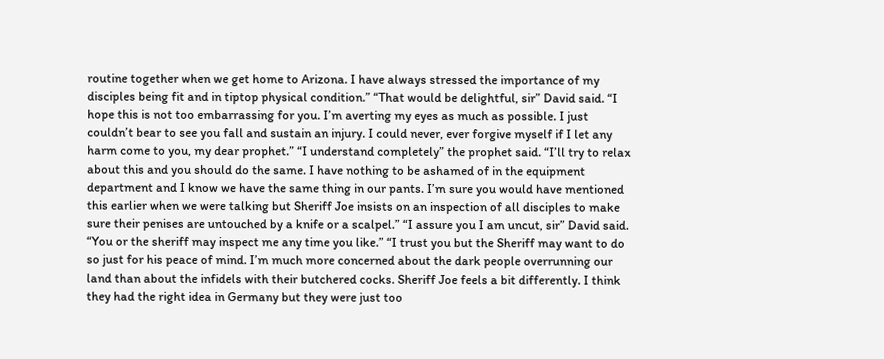routine together when we get home to Arizona. I have always stressed the importance of my disciples being fit and in tiptop physical condition.” “That would be delightful, sir” David said. “I hope this is not too embarrassing for you. I’m averting my eyes as much as possible. I just couldn’t bear to see you fall and sustain an injury. I could never, ever forgive myself if I let any harm come to you, my dear prophet.” “I understand completely” the prophet said. “I’ll try to relax about this and you should do the same. I have nothing to be ashamed of in the equipment department and I know we have the same thing in our pants. I’m sure you would have mentioned this earlier when we were talking but Sheriff Joe insists on an inspection of all disciples to make sure their penises are untouched by a knife or a scalpel.” “I assure you I am uncut, sir” David said. “You or the sheriff may inspect me any time you like.” “I trust you but the Sheriff may want to do so just for his peace of mind. I’m much more concerned about the dark people overrunning our land than about the infidels with their butchered cocks. Sheriff Joe feels a bit differently. I think they had the right idea in Germany but they were just too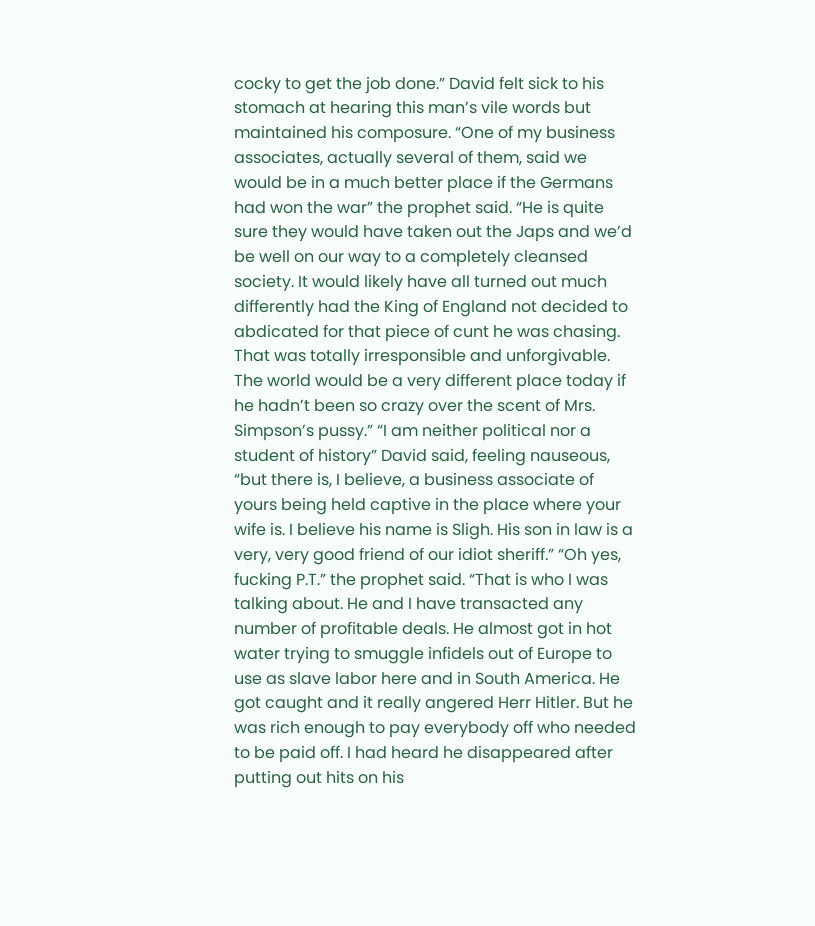cocky to get the job done.” David felt sick to his stomach at hearing this man’s vile words but maintained his composure. “One of my business associates, actually several of them, said we would be in a much better place if the Germans had won the war” the prophet said. “He is quite sure they would have taken out the Japs and we’d be well on our way to a completely cleansed society. It would likely have all turned out much differently had the King of England not decided to abdicated for that piece of cunt he was chasing. That was totally irresponsible and unforgivable. The world would be a very different place today if he hadn’t been so crazy over the scent of Mrs. Simpson’s pussy.” “I am neither political nor a student of history” David said, feeling nauseous, “but there is, I believe, a business associate of yours being held captive in the place where your wife is. I believe his name is Sligh. His son in law is a very, very good friend of our idiot sheriff.” “Oh yes, fucking P.T.” the prophet said. “That is who I was talking about. He and I have transacted any number of profitable deals. He almost got in hot water trying to smuggle infidels out of Europe to use as slave labor here and in South America. He got caught and it really angered Herr Hitler. But he was rich enough to pay everybody off who needed to be paid off. I had heard he disappeared after putting out hits on his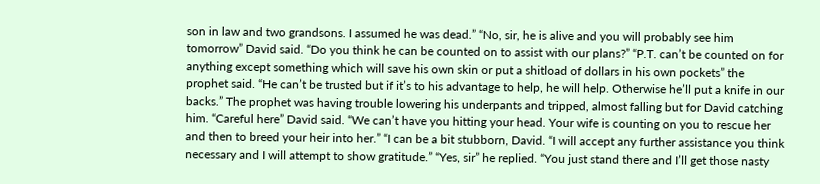son in law and two grandsons. I assumed he was dead.” “No, sir, he is alive and you will probably see him tomorrow” David said. “Do you think he can be counted on to assist with our plans?” “P.T. can’t be counted on for anything except something which will save his own skin or put a shitload of dollars in his own pockets” the prophet said. “He can’t be trusted but if it’s to his advantage to help, he will help. Otherwise he’ll put a knife in our backs.” The prophet was having trouble lowering his underpants and tripped, almost falling but for David catching him. “Careful here” David said. “We can’t have you hitting your head. Your wife is counting on you to rescue her and then to breed your heir into her.” “I can be a bit stubborn, David. “I will accept any further assistance you think necessary and I will attempt to show gratitude.” “Yes, sir” he replied. “You just stand there and I’ll get those nasty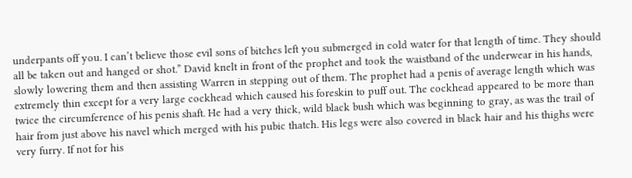underpants off you. I can’t believe those evil sons of bitches left you submerged in cold water for that length of time. They should all be taken out and hanged or shot.” David knelt in front of the prophet and took the waistband of the underwear in his hands, slowly lowering them and then assisting Warren in stepping out of them. The prophet had a penis of average length which was extremely thin except for a very large cockhead which caused his foreskin to puff out. The cockhead appeared to be more than twice the circumference of his penis shaft. He had a very thick, wild black bush which was beginning to gray, as was the trail of hair from just above his navel which merged with his pubic thatch. His legs were also covered in black hair and his thighs were very furry. If not for his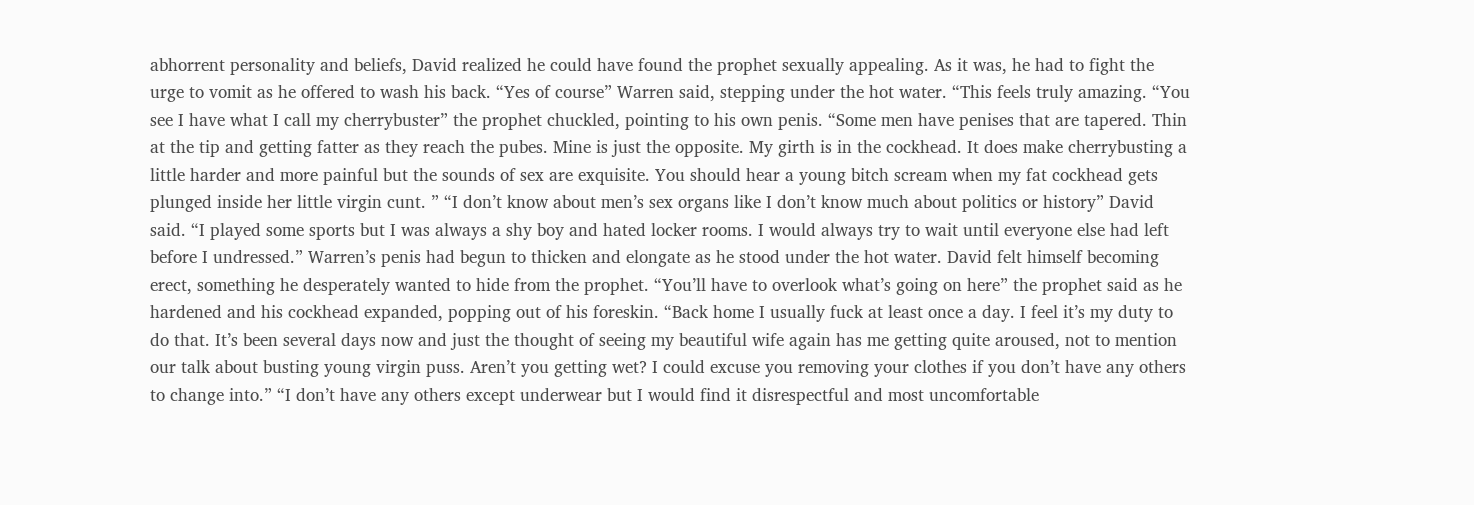abhorrent personality and beliefs, David realized he could have found the prophet sexually appealing. As it was, he had to fight the urge to vomit as he offered to wash his back. “Yes of course” Warren said, stepping under the hot water. “This feels truly amazing. “You see I have what I call my cherrybuster” the prophet chuckled, pointing to his own penis. “Some men have penises that are tapered. Thin at the tip and getting fatter as they reach the pubes. Mine is just the opposite. My girth is in the cockhead. It does make cherrybusting a little harder and more painful but the sounds of sex are exquisite. You should hear a young bitch scream when my fat cockhead gets plunged inside her little virgin cunt. ” “I don’t know about men’s sex organs like I don’t know much about politics or history” David said. “I played some sports but I was always a shy boy and hated locker rooms. I would always try to wait until everyone else had left before I undressed.” Warren’s penis had begun to thicken and elongate as he stood under the hot water. David felt himself becoming erect, something he desperately wanted to hide from the prophet. “You’ll have to overlook what’s going on here” the prophet said as he hardened and his cockhead expanded, popping out of his foreskin. “Back home I usually fuck at least once a day. I feel it’s my duty to do that. It’s been several days now and just the thought of seeing my beautiful wife again has me getting quite aroused, not to mention our talk about busting young virgin puss. Aren’t you getting wet? I could excuse you removing your clothes if you don’t have any others to change into.” “I don’t have any others except underwear but I would find it disrespectful and most uncomfortable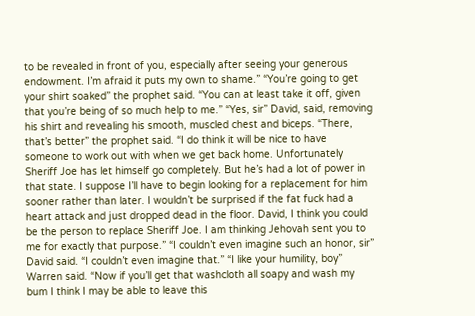to be revealed in front of you, especially after seeing your generous endowment. I’m afraid it puts my own to shame.” “You’re going to get your shirt soaked” the prophet said. “You can at least take it off, given that you’re being of so much help to me.” “Yes, sir” David, said, removing his shirt and revealing his smooth, muscled chest and biceps. “There, that’s better” the prophet said. “I do think it will be nice to have someone to work out with when we get back home. Unfortunately Sheriff Joe has let himself go completely. But he’s had a lot of power in that state. I suppose I’ll have to begin looking for a replacement for him sooner rather than later. I wouldn’t be surprised if the fat fuck had a heart attack and just dropped dead in the floor. David, I think you could be the person to replace Sheriff Joe. I am thinking Jehovah sent you to me for exactly that purpose.” “I couldn’t even imagine such an honor, sir” David said. “I couldn’t even imagine that.” “I like your humility, boy” Warren said. “Now if you’ll get that washcloth all soapy and wash my bum I think I may be able to leave this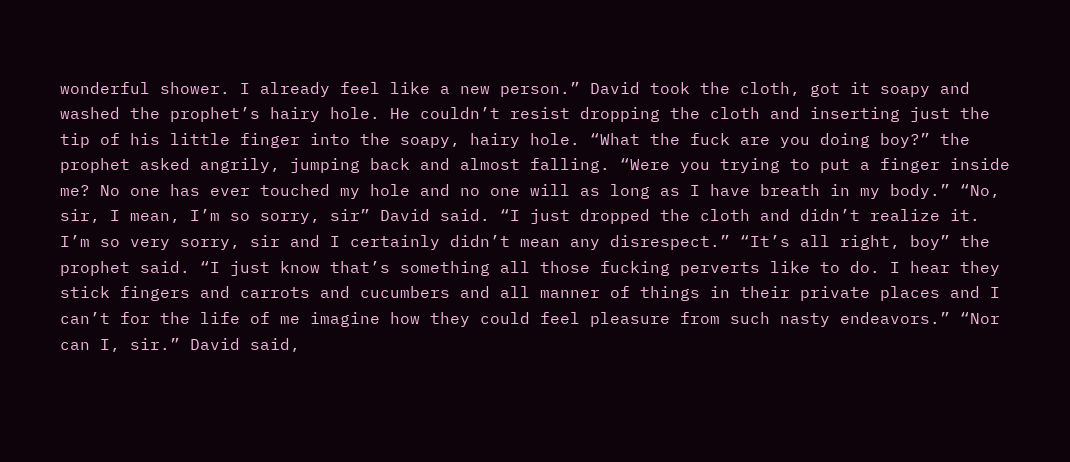wonderful shower. I already feel like a new person.” David took the cloth, got it soapy and washed the prophet’s hairy hole. He couldn’t resist dropping the cloth and inserting just the tip of his little finger into the soapy, hairy hole. “What the fuck are you doing boy?” the prophet asked angrily, jumping back and almost falling. “Were you trying to put a finger inside me? No one has ever touched my hole and no one will as long as I have breath in my body.” “No, sir, I mean, I’m so sorry, sir” David said. “I just dropped the cloth and didn’t realize it. I’m so very sorry, sir and I certainly didn’t mean any disrespect.” “It’s all right, boy” the prophet said. “I just know that’s something all those fucking perverts like to do. I hear they stick fingers and carrots and cucumbers and all manner of things in their private places and I can’t for the life of me imagine how they could feel pleasure from such nasty endeavors.” “Nor can I, sir.” David said,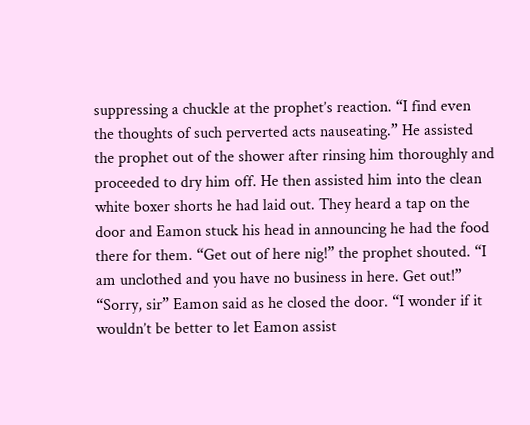suppressing a chuckle at the prophet’s reaction. “I find even the thoughts of such perverted acts nauseating.” He assisted the prophet out of the shower after rinsing him thoroughly and proceeded to dry him off. He then assisted him into the clean white boxer shorts he had laid out. They heard a tap on the door and Eamon stuck his head in announcing he had the food there for them. “Get out of here nig!” the prophet shouted. “I am unclothed and you have no business in here. Get out!” “Sorry, sir” Eamon said as he closed the door. “I wonder if it wouldn’t be better to let Eamon assist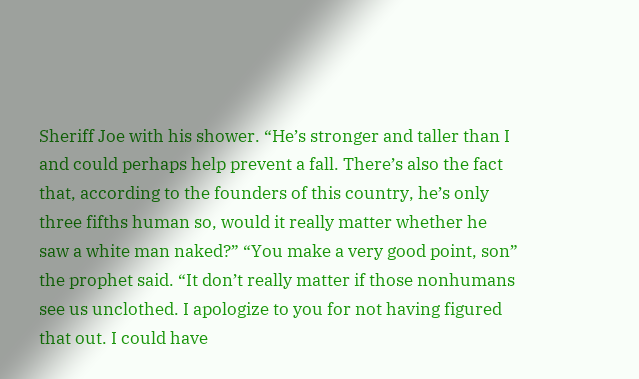Sheriff Joe with his shower. “He’s stronger and taller than I and could perhaps help prevent a fall. There’s also the fact that, according to the founders of this country, he’s only three fifths human so, would it really matter whether he saw a white man naked?” “You make a very good point, son” the prophet said. “It don’t really matter if those nonhumans see us unclothed. I apologize to you for not having figured that out. I could have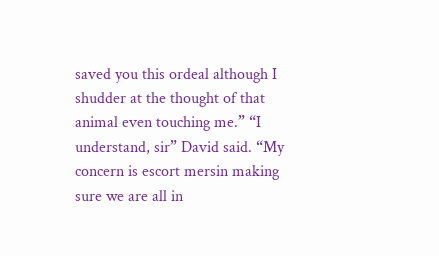saved you this ordeal although I shudder at the thought of that animal even touching me.” “I understand, sir” David said. “My concern is escort mersin making sure we are all in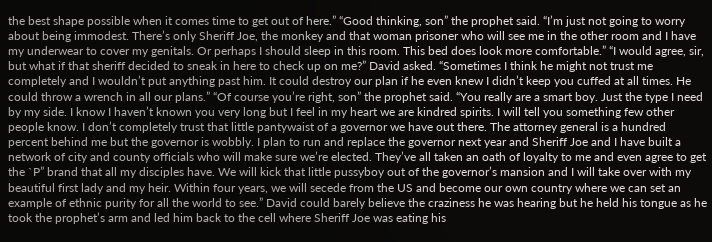the best shape possible when it comes time to get out of here.” “Good thinking, son” the prophet said. “I’m just not going to worry about being immodest. There’s only Sheriff Joe, the monkey and that woman prisoner who will see me in the other room and I have my underwear to cover my genitals. Or perhaps I should sleep in this room. This bed does look more comfortable.” “I would agree, sir, but what if that sheriff decided to sneak in here to check up on me?” David asked. “Sometimes I think he might not trust me completely and I wouldn’t put anything past him. It could destroy our plan if he even knew I didn’t keep you cuffed at all times. He could throw a wrench in all our plans.” “Of course you’re right, son” the prophet said. “You really are a smart boy. Just the type I need by my side. I know I haven’t known you very long but I feel in my heart we are kindred spirits. I will tell you something few other people know. I don’t completely trust that little pantywaist of a governor we have out there. The attorney general is a hundred percent behind me but the governor is wobbly. I plan to run and replace the governor next year and Sheriff Joe and I have built a network of city and county officials who will make sure we’re elected. They’ve all taken an oath of loyalty to me and even agree to get the `P” brand that all my disciples have. We will kick that little pussyboy out of the governor’s mansion and I will take over with my beautiful first lady and my heir. Within four years, we will secede from the US and become our own country where we can set an example of ethnic purity for all the world to see.” David could barely believe the craziness he was hearing but he held his tongue as he took the prophet’s arm and led him back to the cell where Sheriff Joe was eating his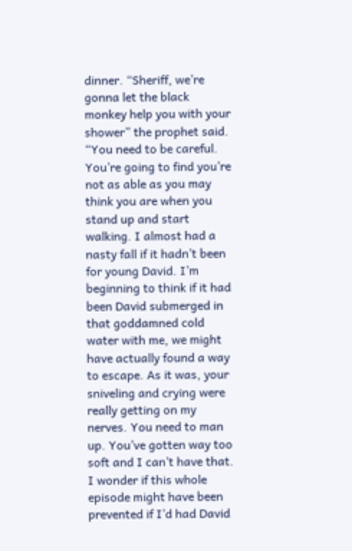dinner. “Sheriff, we’re gonna let the black monkey help you with your shower” the prophet said. “You need to be careful. You’re going to find you’re not as able as you may think you are when you stand up and start walking. I almost had a nasty fall if it hadn’t been for young David. I’m beginning to think if it had been David submerged in that goddamned cold water with me, we might have actually found a way to escape. As it was, your sniveling and crying were really getting on my nerves. You need to man up. You’ve gotten way too soft and I can’t have that. I wonder if this whole episode might have been prevented if I’d had David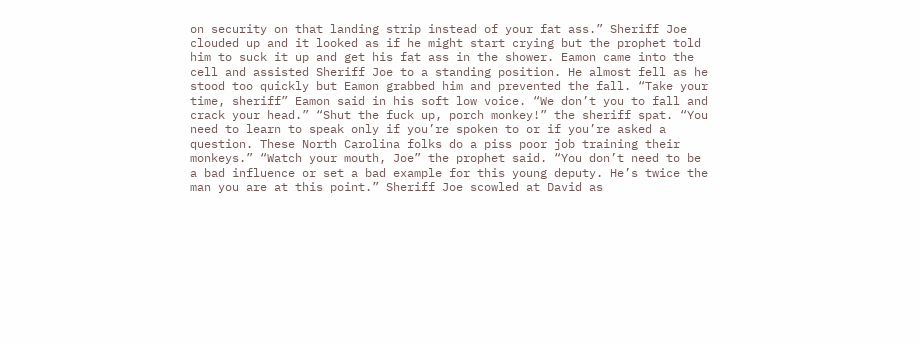on security on that landing strip instead of your fat ass.” Sheriff Joe clouded up and it looked as if he might start crying but the prophet told him to suck it up and get his fat ass in the shower. Eamon came into the cell and assisted Sheriff Joe to a standing position. He almost fell as he stood too quickly but Eamon grabbed him and prevented the fall. “Take your time, sheriff” Eamon said in his soft low voice. “We don’t you to fall and crack your head.” “Shut the fuck up, porch monkey!” the sheriff spat. “You need to learn to speak only if you’re spoken to or if you’re asked a question. These North Carolina folks do a piss poor job training their monkeys.” “Watch your mouth, Joe” the prophet said. “You don’t need to be a bad influence or set a bad example for this young deputy. He’s twice the man you are at this point.” Sheriff Joe scowled at David as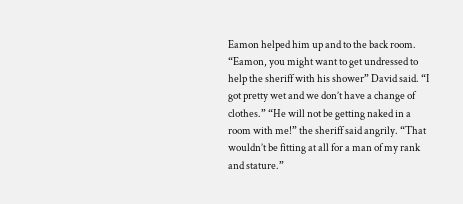Eamon helped him up and to the back room. “Eamon, you might want to get undressed to help the sheriff with his shower” David said. “I got pretty wet and we don’t have a change of clothes.” “He will not be getting naked in a room with me!” the sheriff said angrily. “That wouldn’t be fitting at all for a man of my rank and stature.”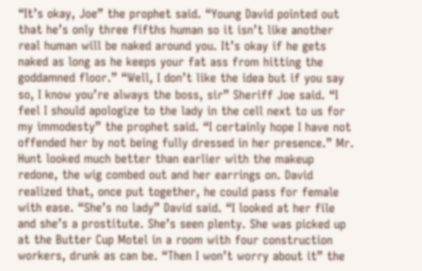“It’s okay, Joe” the prophet said. “Young David pointed out that he’s only three fifths human so it isn’t like another real human will be naked around you. It’s okay if he gets naked as long as he keeps your fat ass from hitting the goddamned floor.” “Well, I don’t like the idea but if you say so, I know you’re always the boss, sir” Sheriff Joe said. “I feel I should apologize to the lady in the cell next to us for my immodesty” the prophet said. “I certainly hope I have not offended her by not being fully dressed in her presence.” Mr. Hunt looked much better than earlier with the makeup redone, the wig combed out and her earrings on. David realized that, once put together, he could pass for female with ease. “She’s no lady” David said. “I looked at her file and she’s a prostitute. She’s seen plenty. She was picked up at the Butter Cup Motel in a room with four construction workers, drunk as can be. “Then I won’t worry about it” the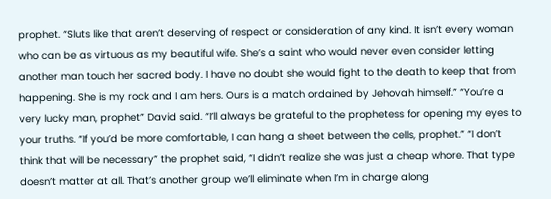prophet. “Sluts like that aren’t deserving of respect or consideration of any kind. It isn’t every woman who can be as virtuous as my beautiful wife. She’s a saint who would never even consider letting another man touch her sacred body. I have no doubt she would fight to the death to keep that from happening. She is my rock and I am hers. Ours is a match ordained by Jehovah himself.” “You’re a very lucky man, prophet” David said. “I’ll always be grateful to the prophetess for opening my eyes to your truths. “If you’d be more comfortable, I can hang a sheet between the cells, prophet.” “I don’t think that will be necessary” the prophet said, “I didn’t realize she was just a cheap whore. That type doesn’t matter at all. That’s another group we’ll eliminate when I’m in charge along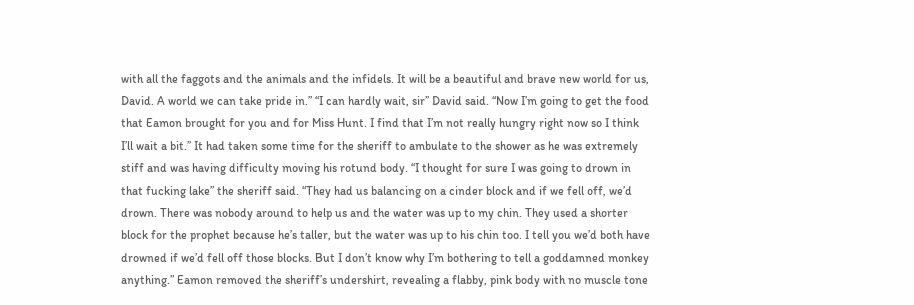with all the faggots and the animals and the infidels. It will be a beautiful and brave new world for us, David. A world we can take pride in.” “I can hardly wait, sir” David said. “Now I’m going to get the food that Eamon brought for you and for Miss Hunt. I find that I’m not really hungry right now so I think I’ll wait a bit.” It had taken some time for the sheriff to ambulate to the shower as he was extremely stiff and was having difficulty moving his rotund body. “I thought for sure I was going to drown in that fucking lake” the sheriff said. “They had us balancing on a cinder block and if we fell off, we’d drown. There was nobody around to help us and the water was up to my chin. They used a shorter block for the prophet because he’s taller, but the water was up to his chin too. I tell you we’d both have drowned if we’d fell off those blocks. But I don’t know why I’m bothering to tell a goddamned monkey anything.” Eamon removed the sheriff’s undershirt, revealing a flabby, pink body with no muscle tone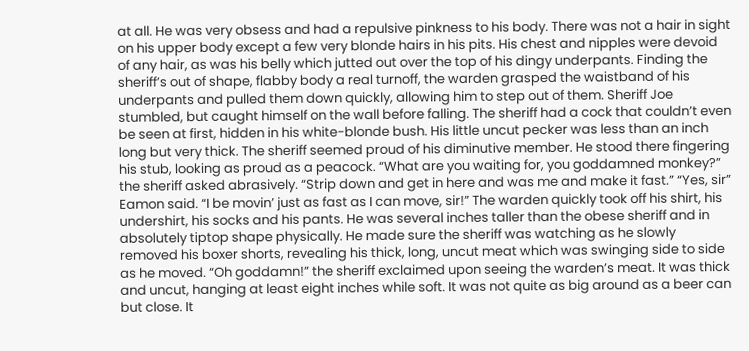at all. He was very obsess and had a repulsive pinkness to his body. There was not a hair in sight on his upper body except a few very blonde hairs in his pits. His chest and nipples were devoid of any hair, as was his belly which jutted out over the top of his dingy underpants. Finding the sheriff’s out of shape, flabby body a real turnoff, the warden grasped the waistband of his underpants and pulled them down quickly, allowing him to step out of them. Sheriff Joe stumbled, but caught himself on the wall before falling. The sheriff had a cock that couldn’t even be seen at first, hidden in his white-blonde bush. His little uncut pecker was less than an inch long but very thick. The sheriff seemed proud of his diminutive member. He stood there fingering his stub, looking as proud as a peacock. “What are you waiting for, you goddamned monkey?” the sheriff asked abrasively. “Strip down and get in here and was me and make it fast.” “Yes, sir” Eamon said. “I be movin’ just as fast as I can move, sir!” The warden quickly took off his shirt, his undershirt, his socks and his pants. He was several inches taller than the obese sheriff and in absolutely tiptop shape physically. He made sure the sheriff was watching as he slowly removed his boxer shorts, revealing his thick, long, uncut meat which was swinging side to side as he moved. “Oh goddamn!” the sheriff exclaimed upon seeing the warden’s meat. It was thick and uncut, hanging at least eight inches while soft. It was not quite as big around as a beer can but close. It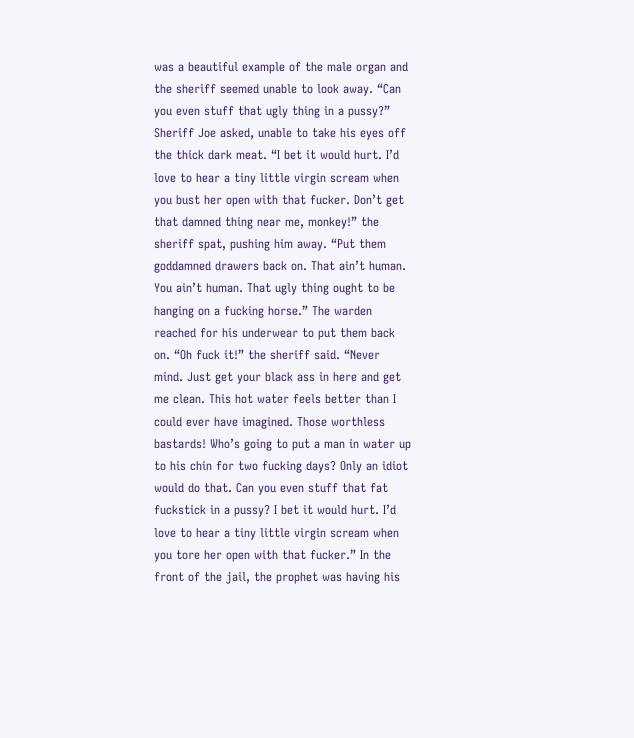was a beautiful example of the male organ and the sheriff seemed unable to look away. “Can you even stuff that ugly thing in a pussy?” Sheriff Joe asked, unable to take his eyes off the thick dark meat. “I bet it would hurt. I’d love to hear a tiny little virgin scream when you bust her open with that fucker. Don’t get that damned thing near me, monkey!” the sheriff spat, pushing him away. “Put them goddamned drawers back on. That ain’t human. You ain’t human. That ugly thing ought to be hanging on a fucking horse.” The warden reached for his underwear to put them back on. “Oh fuck it!” the sheriff said. “Never mind. Just get your black ass in here and get me clean. This hot water feels better than I could ever have imagined. Those worthless bastards! Who’s going to put a man in water up to his chin for two fucking days? Only an idiot would do that. Can you even stuff that fat fuckstick in a pussy? I bet it would hurt. I’d love to hear a tiny little virgin scream when you tore her open with that fucker.” In the front of the jail, the prophet was having his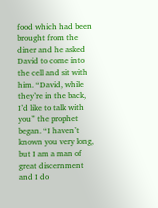food which had been brought from the diner and he asked David to come into the cell and sit with him. “David, while they’re in the back, I’d like to talk with you” the prophet began. “I haven’t known you very long, but I am a man of great discernment and I do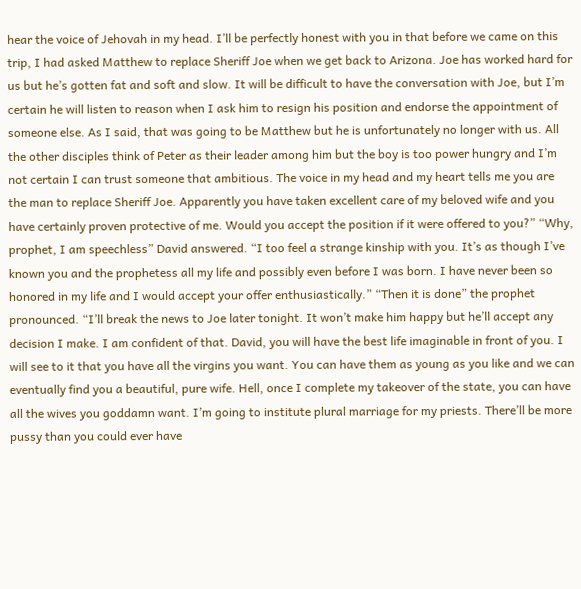hear the voice of Jehovah in my head. I’ll be perfectly honest with you in that before we came on this trip, I had asked Matthew to replace Sheriff Joe when we get back to Arizona. Joe has worked hard for us but he’s gotten fat and soft and slow. It will be difficult to have the conversation with Joe, but I’m certain he will listen to reason when I ask him to resign his position and endorse the appointment of someone else. As I said, that was going to be Matthew but he is unfortunately no longer with us. All the other disciples think of Peter as their leader among him but the boy is too power hungry and I’m not certain I can trust someone that ambitious. The voice in my head and my heart tells me you are the man to replace Sheriff Joe. Apparently you have taken excellent care of my beloved wife and you have certainly proven protective of me. Would you accept the position if it were offered to you?” “Why, prophet, I am speechless” David answered. “I too feel a strange kinship with you. It’s as though I’ve known you and the prophetess all my life and possibly even before I was born. I have never been so honored in my life and I would accept your offer enthusiastically.” “Then it is done” the prophet pronounced. “I’ll break the news to Joe later tonight. It won’t make him happy but he’ll accept any decision I make. I am confident of that. David, you will have the best life imaginable in front of you. I will see to it that you have all the virgins you want. You can have them as young as you like and we can eventually find you a beautiful, pure wife. Hell, once I complete my takeover of the state, you can have all the wives you goddamn want. I’m going to institute plural marriage for my priests. There’ll be more pussy than you could ever have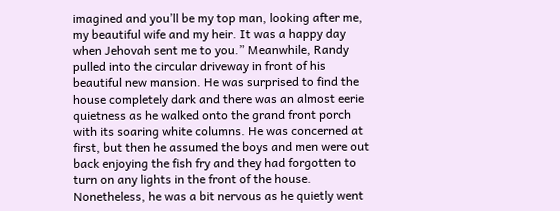imagined and you’ll be my top man, looking after me, my beautiful wife and my heir. It was a happy day when Jehovah sent me to you.” Meanwhile, Randy pulled into the circular driveway in front of his beautiful new mansion. He was surprised to find the house completely dark and there was an almost eerie quietness as he walked onto the grand front porch with its soaring white columns. He was concerned at first, but then he assumed the boys and men were out back enjoying the fish fry and they had forgotten to turn on any lights in the front of the house. Nonetheless, he was a bit nervous as he quietly went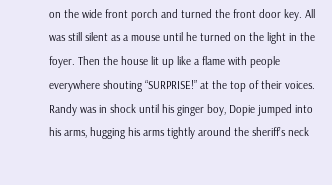on the wide front porch and turned the front door key. All was still silent as a mouse until he turned on the light in the foyer. Then the house lit up like a flame with people everywhere shouting “SURPRISE!” at the top of their voices. Randy was in shock until his ginger boy, Dopie jumped into his arms, hugging his arms tightly around the sheriff’s neck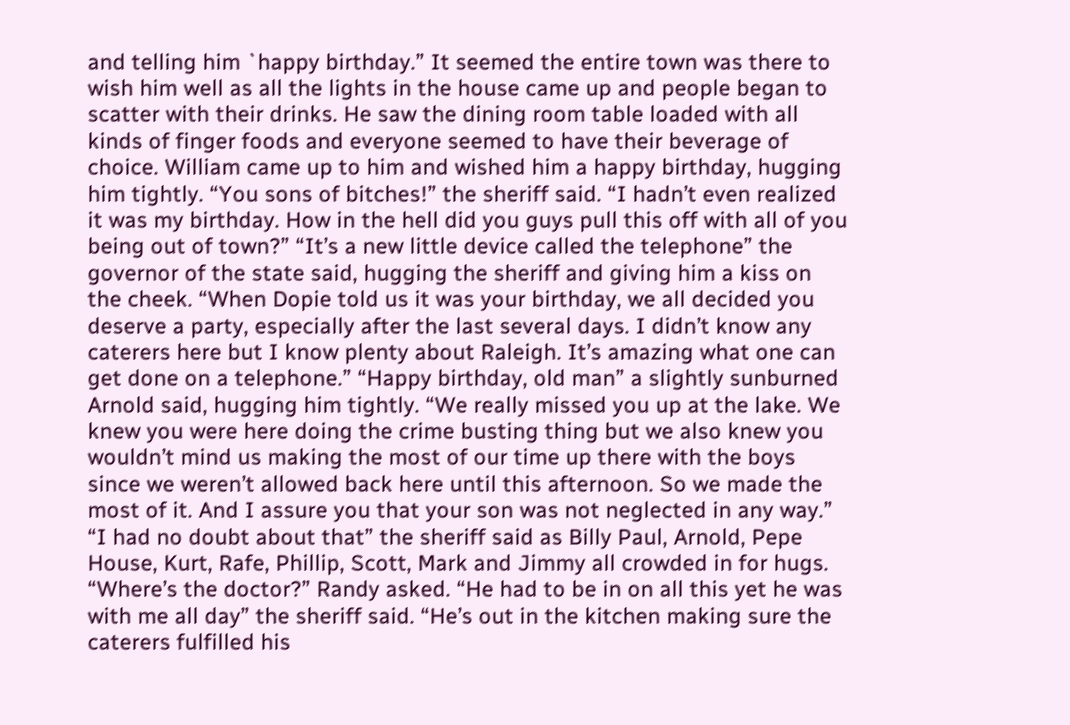and telling him `happy birthday.” It seemed the entire town was there to wish him well as all the lights in the house came up and people began to scatter with their drinks. He saw the dining room table loaded with all kinds of finger foods and everyone seemed to have their beverage of choice. William came up to him and wished him a happy birthday, hugging him tightly. “You sons of bitches!” the sheriff said. “I hadn’t even realized it was my birthday. How in the hell did you guys pull this off with all of you being out of town?” “It’s a new little device called the telephone” the governor of the state said, hugging the sheriff and giving him a kiss on the cheek. “When Dopie told us it was your birthday, we all decided you deserve a party, especially after the last several days. I didn’t know any caterers here but I know plenty about Raleigh. It’s amazing what one can get done on a telephone.” “Happy birthday, old man” a slightly sunburned Arnold said, hugging him tightly. “We really missed you up at the lake. We knew you were here doing the crime busting thing but we also knew you wouldn’t mind us making the most of our time up there with the boys since we weren’t allowed back here until this afternoon. So we made the most of it. And I assure you that your son was not neglected in any way.” “I had no doubt about that” the sheriff said as Billy Paul, Arnold, Pepe House, Kurt, Rafe, Phillip, Scott, Mark and Jimmy all crowded in for hugs. “Where’s the doctor?” Randy asked. “He had to be in on all this yet he was with me all day” the sheriff said. “He’s out in the kitchen making sure the caterers fulfilled his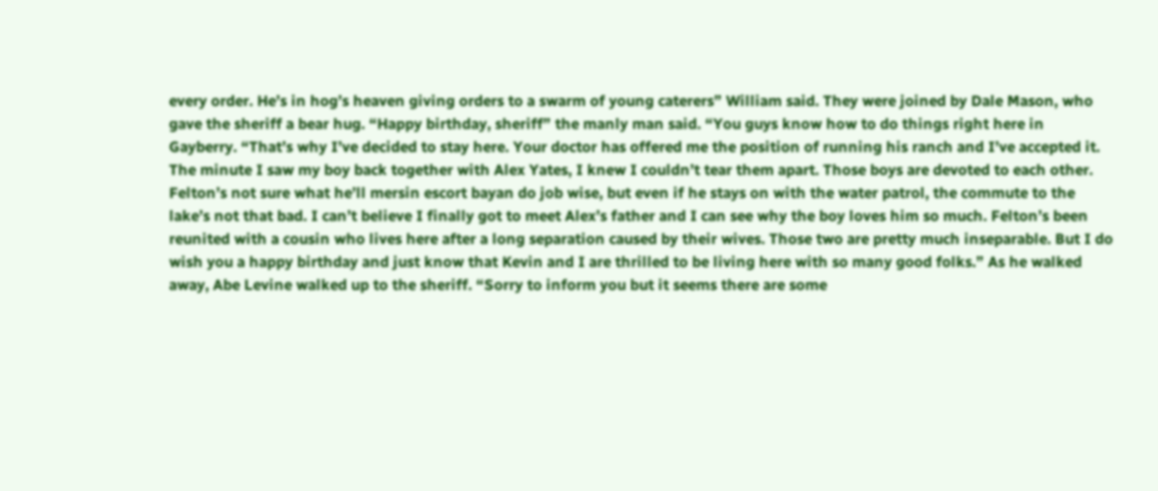every order. He’s in hog’s heaven giving orders to a swarm of young caterers” William said. They were joined by Dale Mason, who gave the sheriff a bear hug. “Happy birthday, sheriff” the manly man said. “You guys know how to do things right here in Gayberry. “That’s why I’ve decided to stay here. Your doctor has offered me the position of running his ranch and I’ve accepted it. The minute I saw my boy back together with Alex Yates, I knew I couldn’t tear them apart. Those boys are devoted to each other. Felton’s not sure what he’ll mersin escort bayan do job wise, but even if he stays on with the water patrol, the commute to the lake’s not that bad. I can’t believe I finally got to meet Alex’s father and I can see why the boy loves him so much. Felton’s been reunited with a cousin who lives here after a long separation caused by their wives. Those two are pretty much inseparable. But I do wish you a happy birthday and just know that Kevin and I are thrilled to be living here with so many good folks.” As he walked away, Abe Levine walked up to the sheriff. “Sorry to inform you but it seems there are some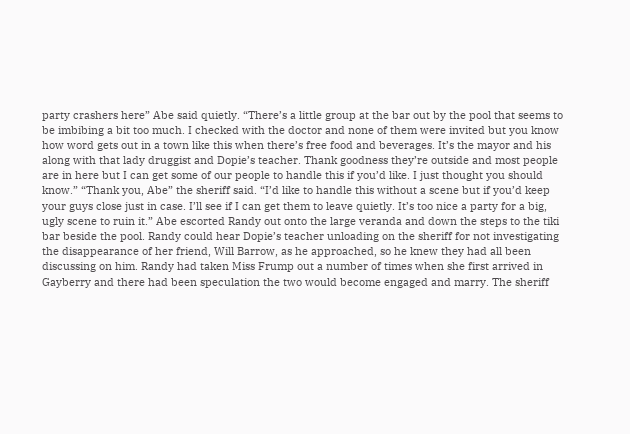party crashers here” Abe said quietly. “There’s a little group at the bar out by the pool that seems to be imbibing a bit too much. I checked with the doctor and none of them were invited but you know how word gets out in a town like this when there’s free food and beverages. It’s the mayor and his along with that lady druggist and Dopie’s teacher. Thank goodness they’re outside and most people are in here but I can get some of our people to handle this if you’d like. I just thought you should know.” “Thank you, Abe” the sheriff said. “I’d like to handle this without a scene but if you’d keep your guys close just in case. I’ll see if I can get them to leave quietly. It’s too nice a party for a big, ugly scene to ruin it.” Abe escorted Randy out onto the large veranda and down the steps to the tiki bar beside the pool. Randy could hear Dopie’s teacher unloading on the sheriff for not investigating the disappearance of her friend, Will Barrow, as he approached, so he knew they had all been discussing on him. Randy had taken Miss Frump out a number of times when she first arrived in Gayberry and there had been speculation the two would become engaged and marry. The sheriff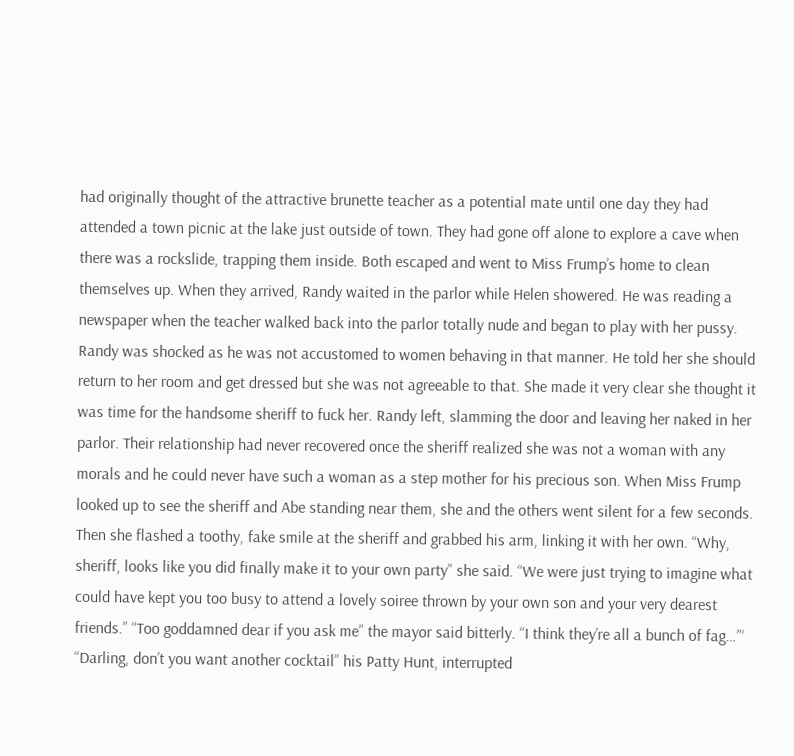had originally thought of the attractive brunette teacher as a potential mate until one day they had attended a town picnic at the lake just outside of town. They had gone off alone to explore a cave when there was a rockslide, trapping them inside. Both escaped and went to Miss Frump’s home to clean themselves up. When they arrived, Randy waited in the parlor while Helen showered. He was reading a newspaper when the teacher walked back into the parlor totally nude and began to play with her pussy. Randy was shocked as he was not accustomed to women behaving in that manner. He told her she should return to her room and get dressed but she was not agreeable to that. She made it very clear she thought it was time for the handsome sheriff to fuck her. Randy left, slamming the door and leaving her naked in her parlor. Their relationship had never recovered once the sheriff realized she was not a woman with any morals and he could never have such a woman as a step mother for his precious son. When Miss Frump looked up to see the sheriff and Abe standing near them, she and the others went silent for a few seconds. Then she flashed a toothy, fake smile at the sheriff and grabbed his arm, linking it with her own. “Why, sheriff, looks like you did finally make it to your own party” she said. “We were just trying to imagine what could have kept you too busy to attend a lovely soiree thrown by your own son and your very dearest friends.” “Too goddamned dear if you ask me” the mayor said bitterly. “I think they’re all a bunch of fag…”‘ “Darling, don’t you want another cocktail” his Patty Hunt, interrupted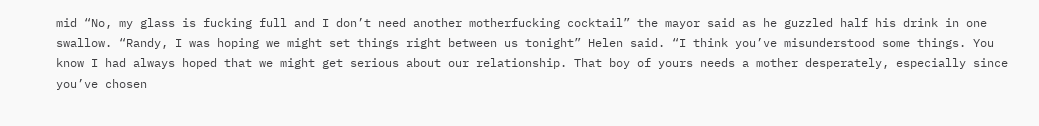mid “No, my glass is fucking full and I don’t need another motherfucking cocktail” the mayor said as he guzzled half his drink in one swallow. “Randy, I was hoping we might set things right between us tonight” Helen said. “I think you’ve misunderstood some things. You know I had always hoped that we might get serious about our relationship. That boy of yours needs a mother desperately, especially since you’ve chosen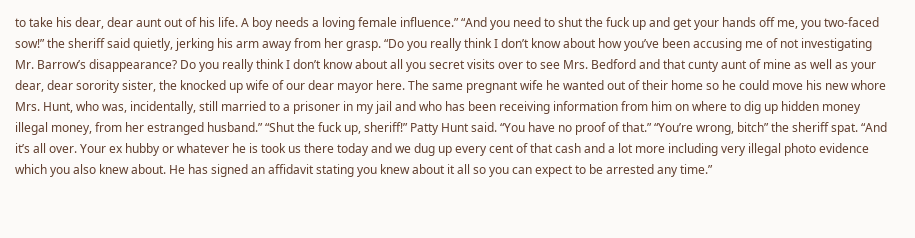to take his dear, dear aunt out of his life. A boy needs a loving female influence.” “And you need to shut the fuck up and get your hands off me, you two-faced sow!” the sheriff said quietly, jerking his arm away from her grasp. “Do you really think I don’t know about how you’ve been accusing me of not investigating Mr. Barrow’s disappearance? Do you really think I don’t know about all you secret visits over to see Mrs. Bedford and that cunty aunt of mine as well as your dear, dear sorority sister, the knocked up wife of our dear mayor here. The same pregnant wife he wanted out of their home so he could move his new whore Mrs. Hunt, who was, incidentally, still married to a prisoner in my jail and who has been receiving information from him on where to dig up hidden money illegal money, from her estranged husband.” “Shut the fuck up, sheriff!” Patty Hunt said. “You have no proof of that.” “You’re wrong, bitch” the sheriff spat. “And it’s all over. Your ex hubby or whatever he is took us there today and we dug up every cent of that cash and a lot more including very illegal photo evidence which you also knew about. He has signed an affidavit stating you knew about it all so you can expect to be arrested any time.”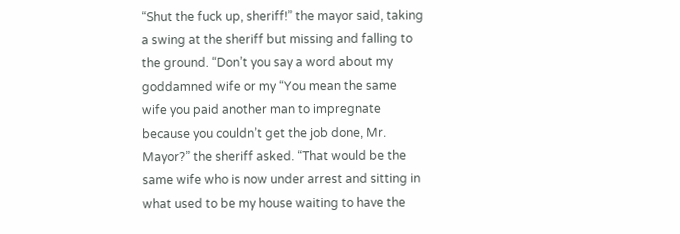“Shut the fuck up, sheriff!” the mayor said, taking a swing at the sheriff but missing and falling to the ground. “Don’t you say a word about my goddamned wife or my “You mean the same wife you paid another man to impregnate because you couldn’t get the job done, Mr. Mayor?” the sheriff asked. “That would be the same wife who is now under arrest and sitting in what used to be my house waiting to have the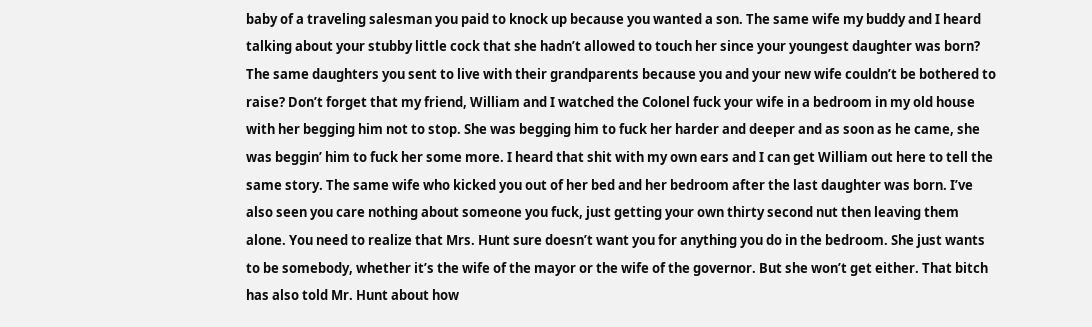baby of a traveling salesman you paid to knock up because you wanted a son. The same wife my buddy and I heard talking about your stubby little cock that she hadn’t allowed to touch her since your youngest daughter was born? The same daughters you sent to live with their grandparents because you and your new wife couldn’t be bothered to raise? Don’t forget that my friend, William and I watched the Colonel fuck your wife in a bedroom in my old house with her begging him not to stop. She was begging him to fuck her harder and deeper and as soon as he came, she was beggin’ him to fuck her some more. I heard that shit with my own ears and I can get William out here to tell the same story. The same wife who kicked you out of her bed and her bedroom after the last daughter was born. I’ve also seen you care nothing about someone you fuck, just getting your own thirty second nut then leaving them alone. You need to realize that Mrs. Hunt sure doesn’t want you for anything you do in the bedroom. She just wants to be somebody, whether it’s the wife of the mayor or the wife of the governor. But she won’t get either. That bitch has also told Mr. Hunt about how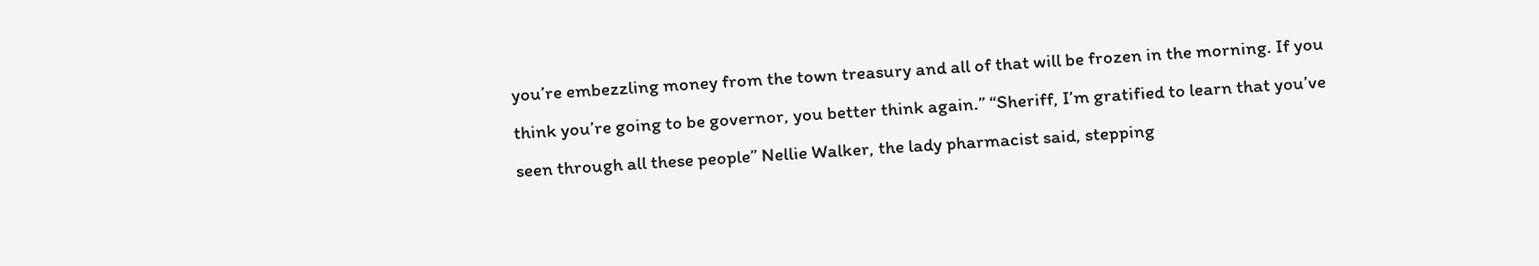you’re embezzling money from the town treasury and all of that will be frozen in the morning. If you think you’re going to be governor, you better think again.” “Sheriff, I’m gratified to learn that you’ve seen through all these people” Nellie Walker, the lady pharmacist said, stepping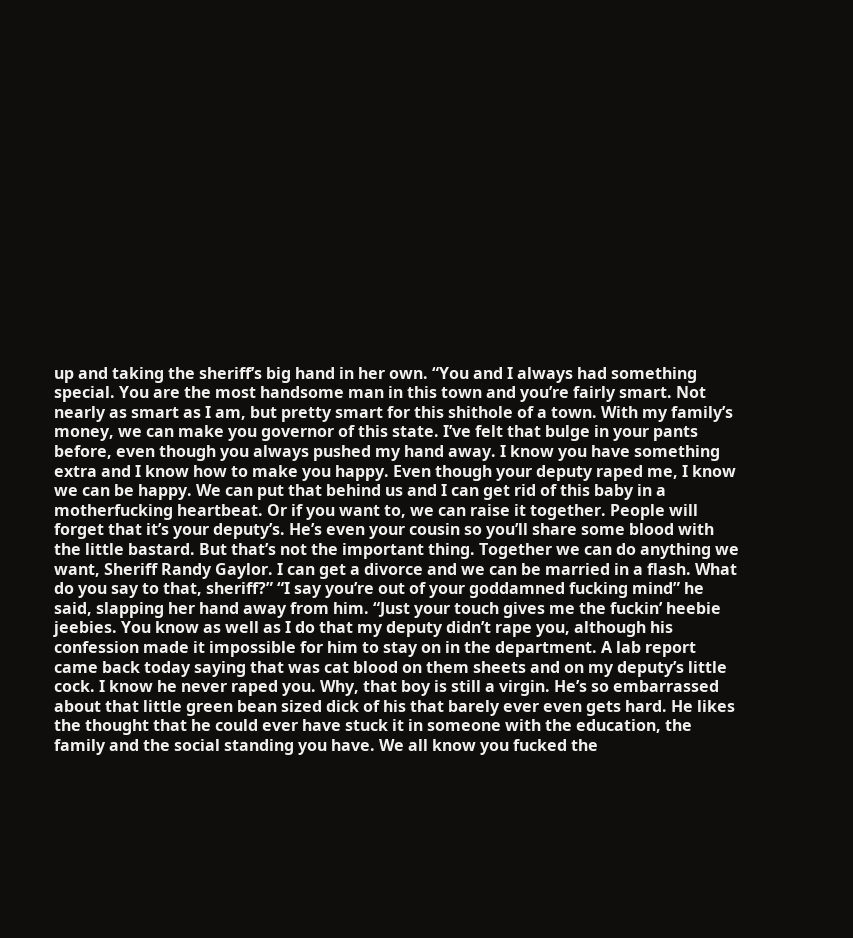up and taking the sheriff’s big hand in her own. “You and I always had something special. You are the most handsome man in this town and you’re fairly smart. Not nearly as smart as I am, but pretty smart for this shithole of a town. With my family’s money, we can make you governor of this state. I’ve felt that bulge in your pants before, even though you always pushed my hand away. I know you have something extra and I know how to make you happy. Even though your deputy raped me, I know we can be happy. We can put that behind us and I can get rid of this baby in a motherfucking heartbeat. Or if you want to, we can raise it together. People will forget that it’s your deputy’s. He’s even your cousin so you’ll share some blood with the little bastard. But that’s not the important thing. Together we can do anything we want, Sheriff Randy Gaylor. I can get a divorce and we can be married in a flash. What do you say to that, sheriff?” “I say you’re out of your goddamned fucking mind” he said, slapping her hand away from him. “Just your touch gives me the fuckin’ heebie jeebies. You know as well as I do that my deputy didn’t rape you, although his confession made it impossible for him to stay on in the department. A lab report came back today saying that was cat blood on them sheets and on my deputy’s little cock. I know he never raped you. Why, that boy is still a virgin. He’s so embarrassed about that little green bean sized dick of his that barely ever even gets hard. He likes the thought that he could ever have stuck it in someone with the education, the family and the social standing you have. We all know you fucked the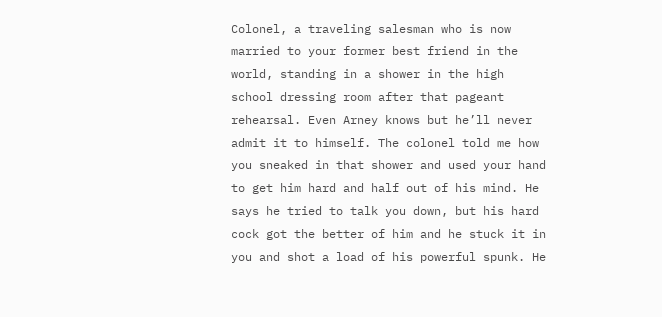Colonel, a traveling salesman who is now married to your former best friend in the world, standing in a shower in the high school dressing room after that pageant rehearsal. Even Arney knows but he’ll never admit it to himself. The colonel told me how you sneaked in that shower and used your hand to get him hard and half out of his mind. He says he tried to talk you down, but his hard cock got the better of him and he stuck it in you and shot a load of his powerful spunk. He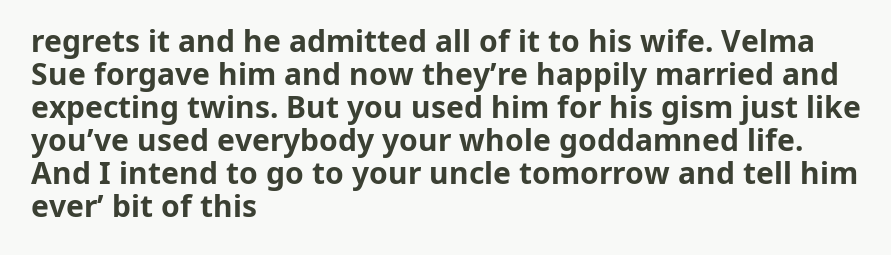regrets it and he admitted all of it to his wife. Velma Sue forgave him and now they’re happily married and expecting twins. But you used him for his gism just like you’ve used everybody your whole goddamned life. And I intend to go to your uncle tomorrow and tell him ever’ bit of this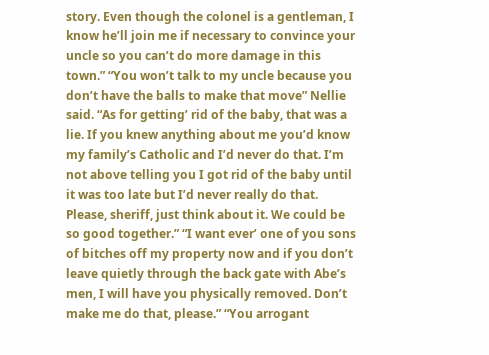story. Even though the colonel is a gentleman, I know he’ll join me if necessary to convince your uncle so you can’t do more damage in this town.” “You won’t talk to my uncle because you don’t have the balls to make that move” Nellie said. “As for getting’ rid of the baby, that was a lie. If you knew anything about me you’d know my family’s Catholic and I’d never do that. I’m not above telling you I got rid of the baby until it was too late but I’d never really do that. Please, sheriff, just think about it. We could be so good together.” “I want ever’ one of you sons of bitches off my property now and if you don’t leave quietly through the back gate with Abe’s men, I will have you physically removed. Don’t make me do that, please.” “You arrogant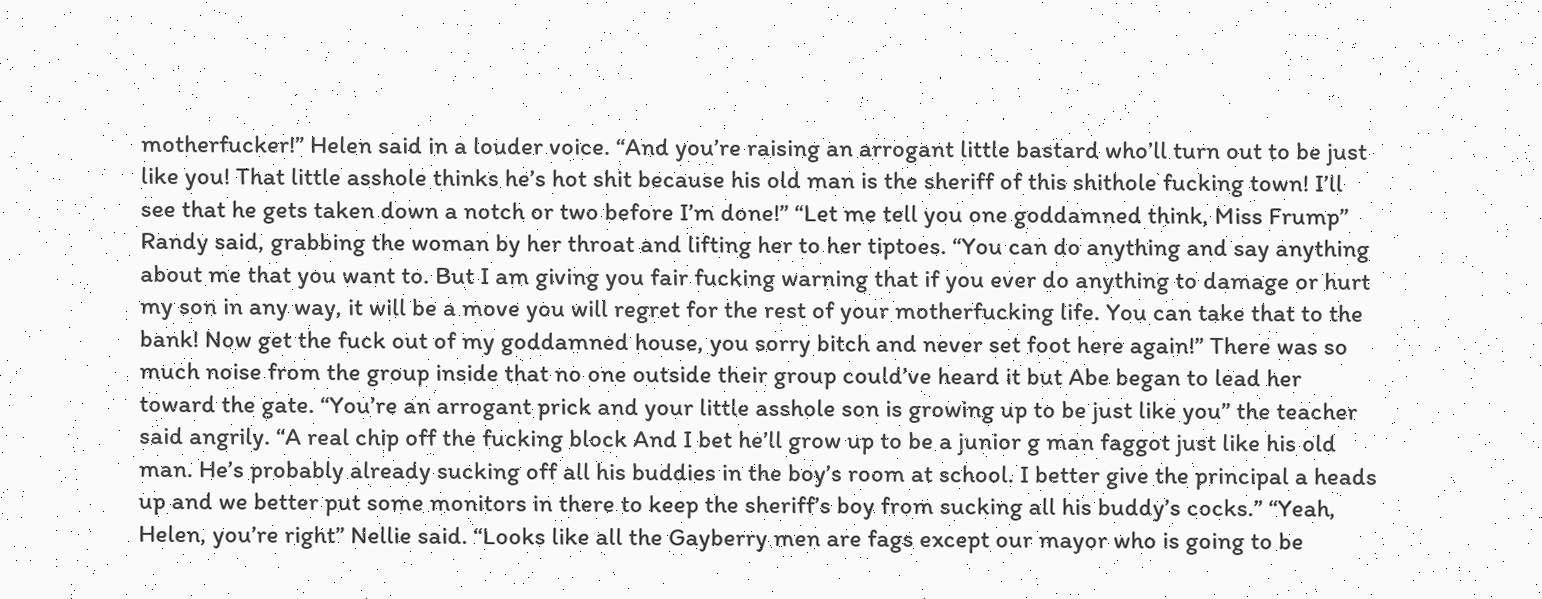motherfucker!” Helen said in a louder voice. “And you’re raising an arrogant little bastard who’ll turn out to be just like you! That little asshole thinks he’s hot shit because his old man is the sheriff of this shithole fucking town! I’ll see that he gets taken down a notch or two before I’m done!” “Let me tell you one goddamned think, Miss Frump” Randy said, grabbing the woman by her throat and lifting her to her tiptoes. “You can do anything and say anything about me that you want to. But I am giving you fair fucking warning that if you ever do anything to damage or hurt my son in any way, it will be a move you will regret for the rest of your motherfucking life. You can take that to the bank! Now get the fuck out of my goddamned house, you sorry bitch and never set foot here again!” There was so much noise from the group inside that no one outside their group could’ve heard it but Abe began to lead her toward the gate. “You’re an arrogant prick and your little asshole son is growing up to be just like you” the teacher said angrily. “A real chip off the fucking block And I bet he’ll grow up to be a junior g man faggot just like his old man. He’s probably already sucking off all his buddies in the boy’s room at school. I better give the principal a heads up and we better put some monitors in there to keep the sheriff’s boy from sucking all his buddy’s cocks.” “Yeah, Helen, you’re right” Nellie said. “Looks like all the Gayberry men are fags except our mayor who is going to be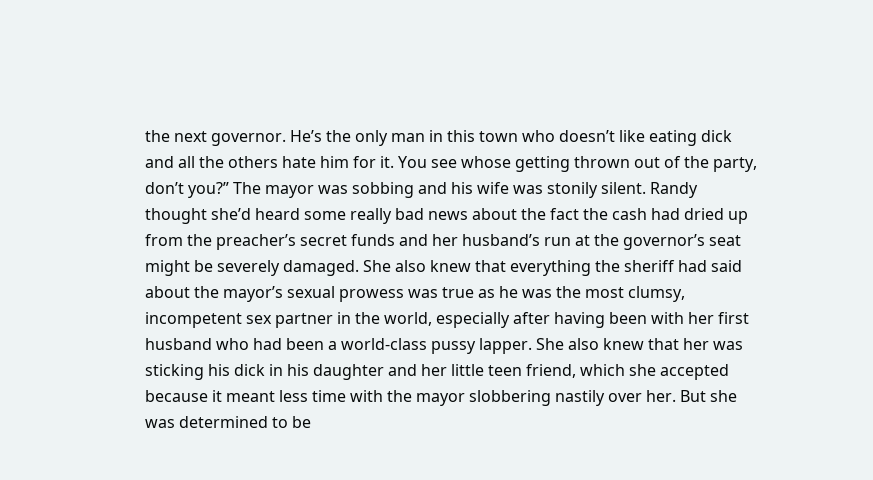the next governor. He’s the only man in this town who doesn’t like eating dick and all the others hate him for it. You see whose getting thrown out of the party, don’t you?” The mayor was sobbing and his wife was stonily silent. Randy thought she’d heard some really bad news about the fact the cash had dried up from the preacher’s secret funds and her husband’s run at the governor’s seat might be severely damaged. She also knew that everything the sheriff had said about the mayor’s sexual prowess was true as he was the most clumsy, incompetent sex partner in the world, especially after having been with her first husband who had been a world-class pussy lapper. She also knew that her was sticking his dick in his daughter and her little teen friend, which she accepted because it meant less time with the mayor slobbering nastily over her. But she was determined to be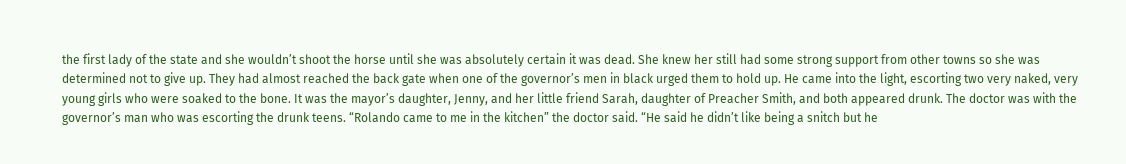the first lady of the state and she wouldn’t shoot the horse until she was absolutely certain it was dead. She knew her still had some strong support from other towns so she was determined not to give up. They had almost reached the back gate when one of the governor’s men in black urged them to hold up. He came into the light, escorting two very naked, very young girls who were soaked to the bone. It was the mayor’s daughter, Jenny, and her little friend Sarah, daughter of Preacher Smith, and both appeared drunk. The doctor was with the governor’s man who was escorting the drunk teens. “Rolando came to me in the kitchen” the doctor said. “He said he didn’t like being a snitch but he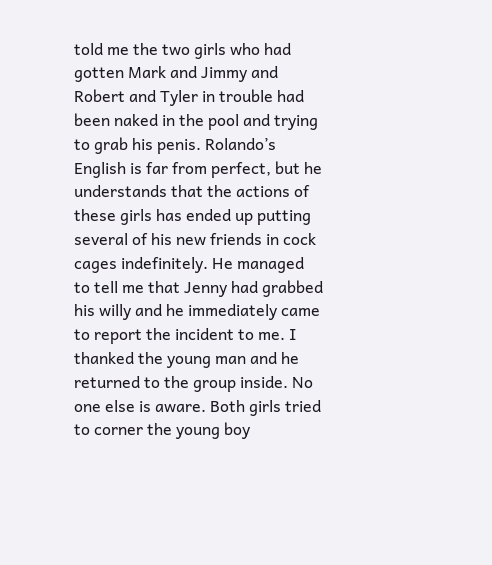told me the two girls who had gotten Mark and Jimmy and Robert and Tyler in trouble had been naked in the pool and trying to grab his penis. Rolando’s English is far from perfect, but he understands that the actions of these girls has ended up putting several of his new friends in cock cages indefinitely. He managed to tell me that Jenny had grabbed his willy and he immediately came to report the incident to me. I thanked the young man and he returned to the group inside. No one else is aware. Both girls tried to corner the young boy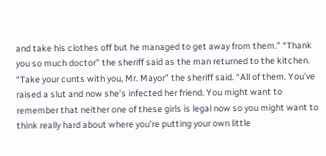and take his clothes off but he managed to get away from them.” “Thank you so much doctor” the sheriff said as the man returned to the kitchen. “Take your cunts with you, Mr. Mayor” the sheriff said. “All of them. You’ve raised a slut and now she’s infected her friend. You might want to remember that neither one of these girls is legal now so you might want to think really hard about where you’re putting your own little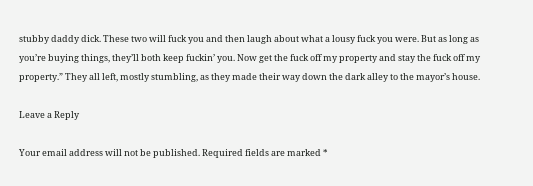stubby daddy dick. These two will fuck you and then laugh about what a lousy fuck you were. But as long as you’re buying things, they’ll both keep fuckin’ you. Now get the fuck off my property and stay the fuck off my property.” They all left, mostly stumbling, as they made their way down the dark alley to the mayor’s house.

Leave a Reply

Your email address will not be published. Required fields are marked *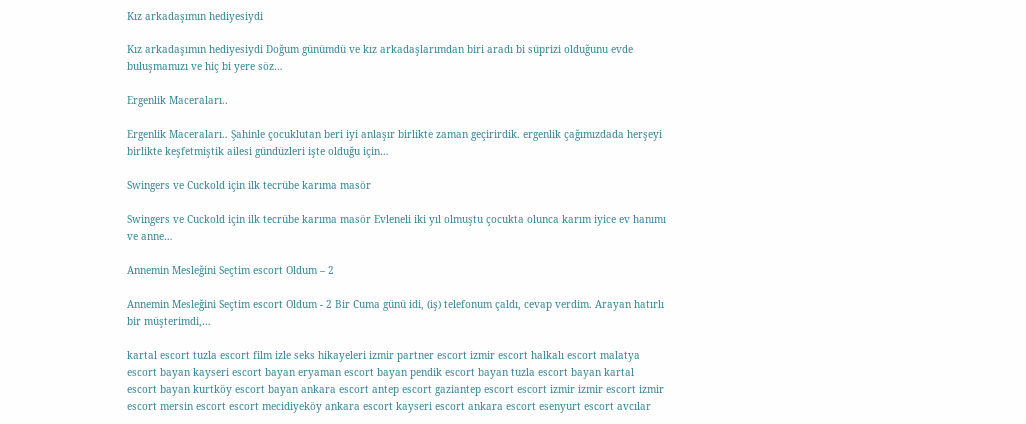Kız arkadaşımın hediyesiydi

Kız arkadaşımın hediyesiydi Doğum günümdü ve kız arkadaşlarımdan biri aradı bi süprizi olduğunu evde buluşmamızı ve hiç bi yere söz…

Ergenlik Maceraları..

Ergenlik Maceraları.. Şahinle çocuklutan beri iyi anlaşır birlikte zaman geçirirdik. ergenlik çağımızdada herşeyi birlikte keşfetmiştik ailesi gündüzleri işte olduğu için…

Swingers ve Cuckold için ilk tecrübe karıma masör

Swingers ve Cuckold için ilk tecrübe karıma masör Evleneli iki yıl olmuştu çocukta olunca karım iyice ev hanımı ve anne…

Annemin Mesleğini Seçtim escort Oldum – 2

Annemin Mesleğini Seçtim escort Oldum - 2 Bir Cuma günü idi, (iş) telefonum çaldı, cevap verdim. Arayan hatırlı bir müşterimdi,…

kartal escort tuzla escort film izle seks hikayeleri izmir partner escort izmir escort halkalı escort malatya escort bayan kayseri escort bayan eryaman escort bayan pendik escort bayan tuzla escort bayan kartal escort bayan kurtköy escort bayan ankara escort antep escort gaziantep escort escort izmir izmir escort izmir escort mersin escort escort mecidiyeköy ankara escort kayseri escort ankara escort esenyurt escort avcılar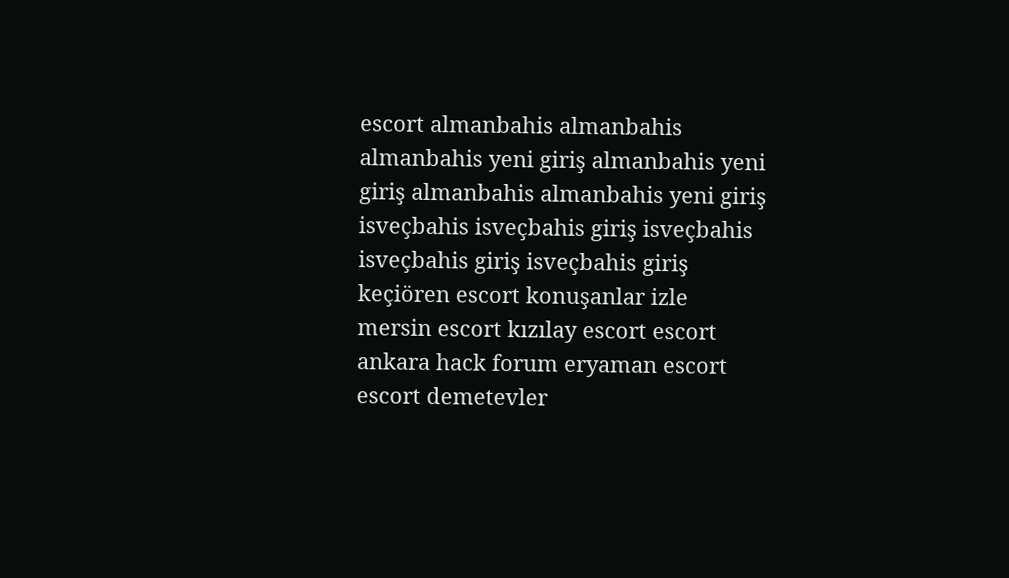escort almanbahis almanbahis almanbahis yeni giriş almanbahis yeni giriş almanbahis almanbahis yeni giriş isveçbahis isveçbahis giriş isveçbahis isveçbahis giriş isveçbahis giriş keçiören escort konuşanlar izle mersin escort kızılay escort escort ankara hack forum eryaman escort escort demetevler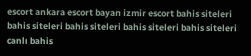escort ankara escort bayan izmir escort bahis siteleri bahis siteleri bahis siteleri bahis siteleri bahis siteleri canlı bahis